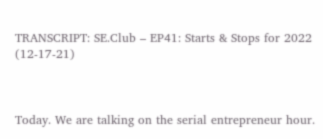TRANSCRIPT: SE.Club – EP41: Starts & Stops for 2022 (12-17-21)



Today. We are talking on the serial entrepreneur hour.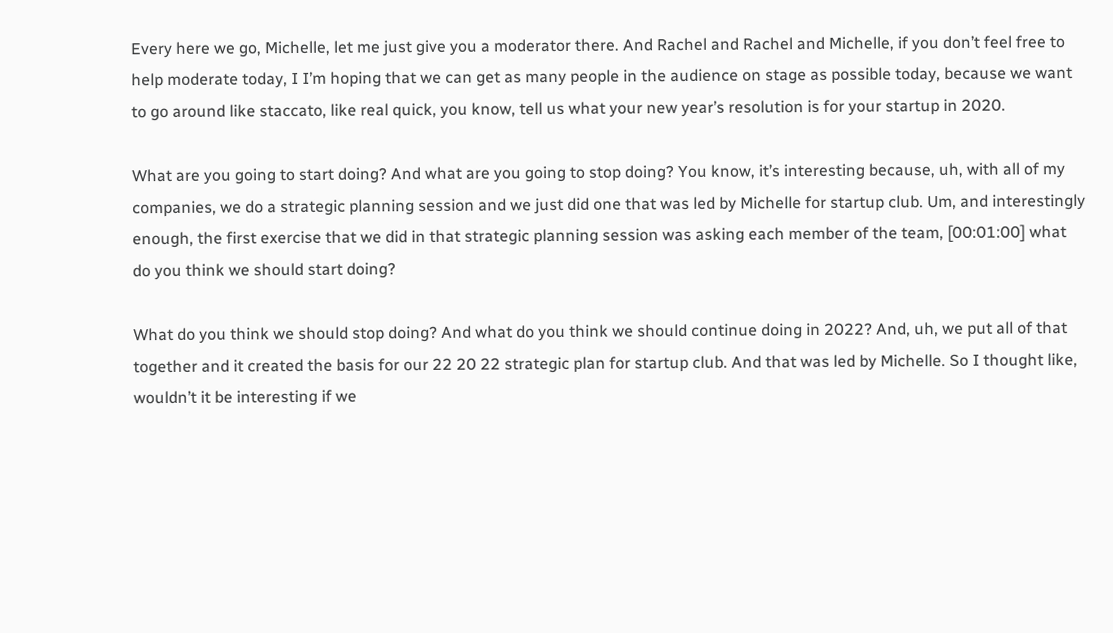Every here we go, Michelle, let me just give you a moderator there. And Rachel and Rachel and Michelle, if you don’t feel free to help moderate today, I I’m hoping that we can get as many people in the audience on stage as possible today, because we want to go around like staccato, like real quick, you know, tell us what your new year’s resolution is for your startup in 2020.

What are you going to start doing? And what are you going to stop doing? You know, it’s interesting because, uh, with all of my companies, we do a strategic planning session and we just did one that was led by Michelle for startup club. Um, and interestingly enough, the first exercise that we did in that strategic planning session was asking each member of the team, [00:01:00] what do you think we should start doing?

What do you think we should stop doing? And what do you think we should continue doing in 2022? And, uh, we put all of that together and it created the basis for our 22 20 22 strategic plan for startup club. And that was led by Michelle. So I thought like, wouldn’t it be interesting if we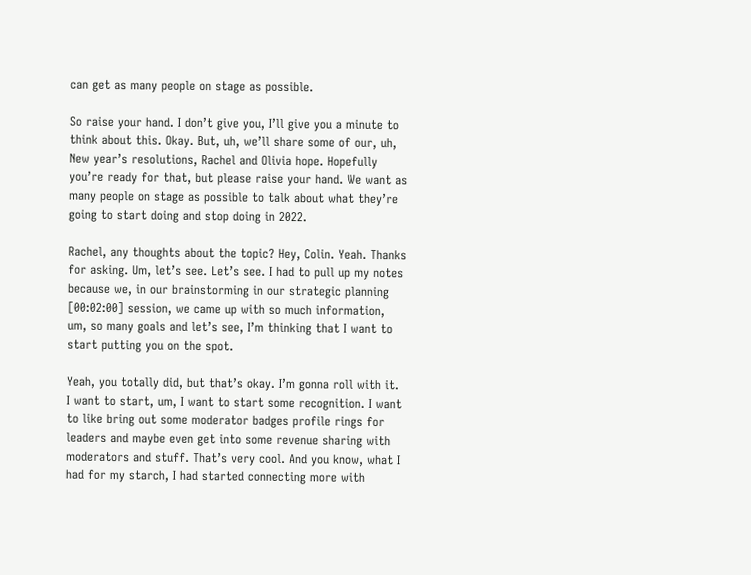can get as many people on stage as possible.

So raise your hand. I don’t give you, I’ll give you a minute to think about this. Okay. But, uh, we’ll share some of our, uh, New year’s resolutions, Rachel and Olivia hope. Hopefully you’re ready for that, but please raise your hand. We want as many people on stage as possible to talk about what they’re going to start doing and stop doing in 2022.

Rachel, any thoughts about the topic? Hey, Colin. Yeah. Thanks for asking. Um, let’s see. Let’s see. I had to pull up my notes because we, in our brainstorming in our strategic planning [00:02:00] session, we came up with so much information, um, so many goals and let’s see, I’m thinking that I want to start putting you on the spot.

Yeah, you totally did, but that’s okay. I’m gonna roll with it. I want to start, um, I want to start some recognition. I want to like bring out some moderator badges profile rings for leaders and maybe even get into some revenue sharing with moderators and stuff. That’s very cool. And you know, what I had for my starch, I had started connecting more with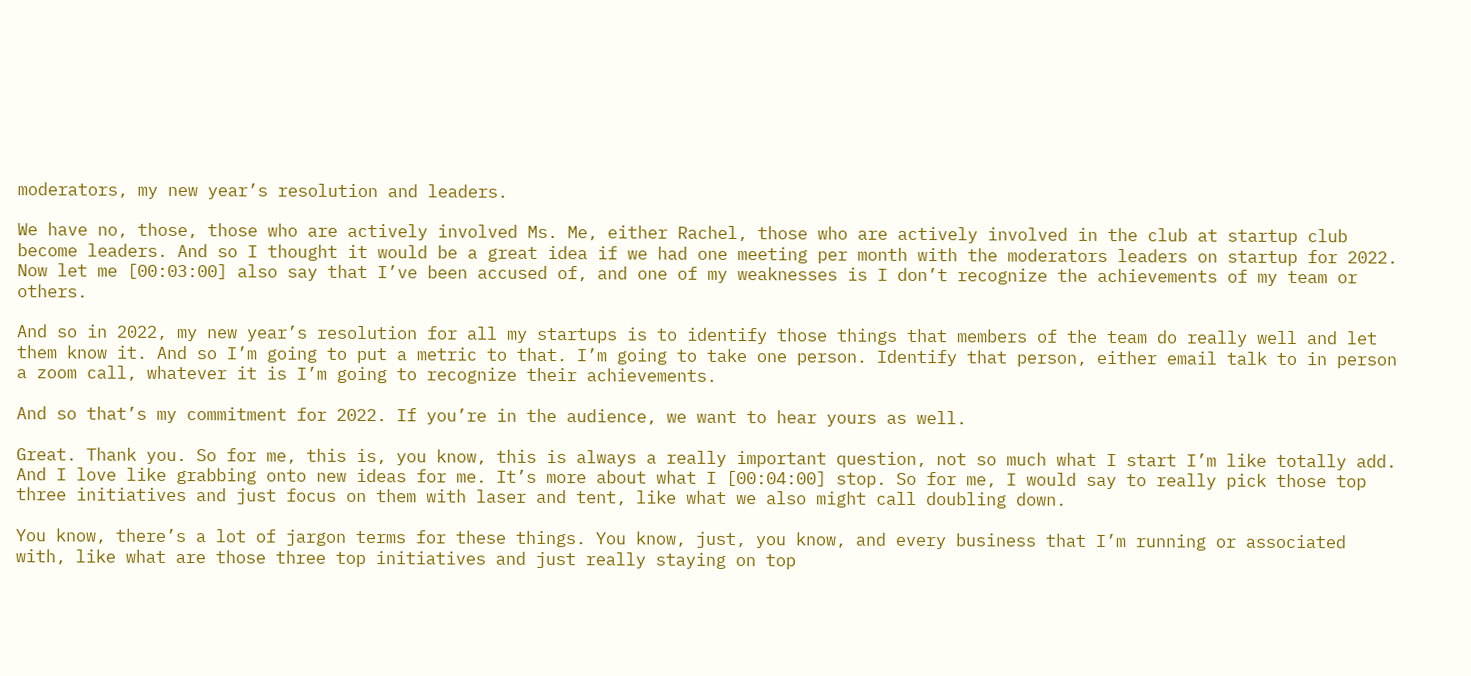moderators, my new year’s resolution and leaders.

We have no, those, those who are actively involved Ms. Me, either Rachel, those who are actively involved in the club at startup club become leaders. And so I thought it would be a great idea if we had one meeting per month with the moderators leaders on startup for 2022. Now let me [00:03:00] also say that I’ve been accused of, and one of my weaknesses is I don’t recognize the achievements of my team or others.

And so in 2022, my new year’s resolution for all my startups is to identify those things that members of the team do really well and let them know it. And so I’m going to put a metric to that. I’m going to take one person. Identify that person, either email talk to in person a zoom call, whatever it is I’m going to recognize their achievements.

And so that’s my commitment for 2022. If you’re in the audience, we want to hear yours as well.

Great. Thank you. So for me, this is, you know, this is always a really important question, not so much what I start I’m like totally add. And I love like grabbing onto new ideas for me. It’s more about what I [00:04:00] stop. So for me, I would say to really pick those top three initiatives and just focus on them with laser and tent, like what we also might call doubling down.

You know, there’s a lot of jargon terms for these things. You know, just, you know, and every business that I’m running or associated with, like what are those three top initiatives and just really staying on top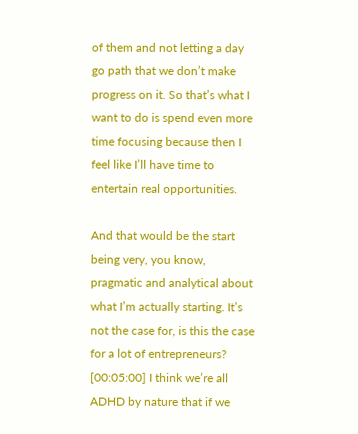of them and not letting a day go path that we don’t make progress on it. So that’s what I want to do is spend even more time focusing because then I feel like I’ll have time to entertain real opportunities.

And that would be the start being very, you know, pragmatic and analytical about what I’m actually starting. It’s not the case for, is this the case for a lot of entrepreneurs? [00:05:00] I think we’re all ADHD by nature that if we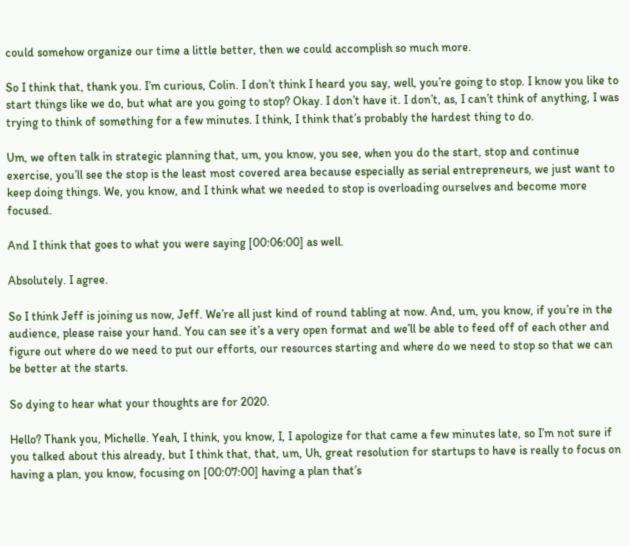could somehow organize our time a little better, then we could accomplish so much more.

So I think that, thank you. I’m curious, Colin. I don’t think I heard you say, well, you’re going to stop. I know you like to start things like we do, but what are you going to stop? Okay. I don’t have it. I don’t, as, I can’t think of anything, I was trying to think of something for a few minutes. I think, I think that’s probably the hardest thing to do.

Um, we often talk in strategic planning that, um, you know, you see, when you do the start, stop and continue exercise, you’ll see the stop is the least most covered area because especially as serial entrepreneurs, we just want to keep doing things. We, you know, and I think what we needed to stop is overloading ourselves and become more focused.

And I think that goes to what you were saying [00:06:00] as well.

Absolutely. I agree.

So I think Jeff is joining us now, Jeff. We’re all just kind of round tabling at now. And, um, you know, if you’re in the audience, please raise your hand. You can see it’s a very open format and we’ll be able to feed off of each other and figure out where do we need to put our efforts, our resources starting and where do we need to stop so that we can be better at the starts.

So dying to hear what your thoughts are for 2020.

Hello? Thank you, Michelle. Yeah, I think, you know, I, I apologize for that came a few minutes late, so I’m not sure if you talked about this already, but I think that, that, um, Uh, great resolution for startups to have is really to focus on having a plan, you know, focusing on [00:07:00] having a plan that’s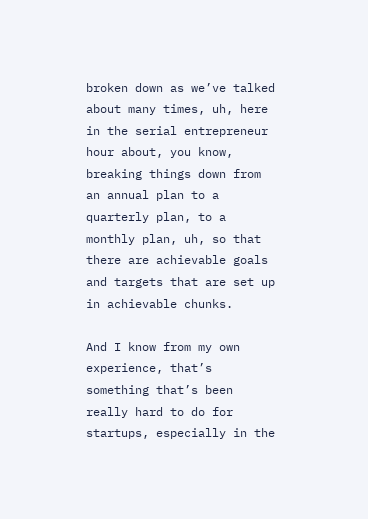broken down as we’ve talked about many times, uh, here in the serial entrepreneur hour about, you know, breaking things down from an annual plan to a quarterly plan, to a monthly plan, uh, so that there are achievable goals and targets that are set up in achievable chunks.

And I know from my own experience, that’s something that’s been really hard to do for startups, especially in the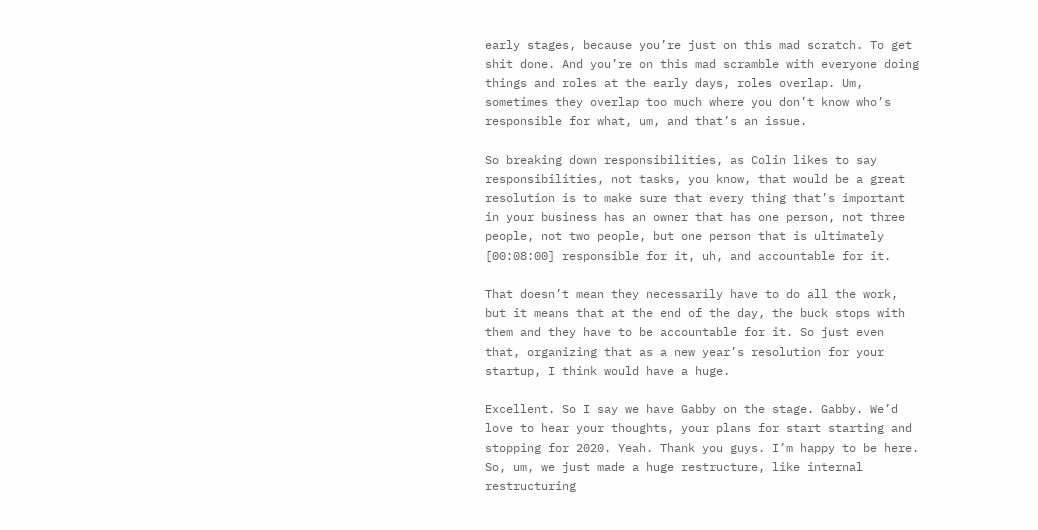early stages, because you’re just on this mad scratch. To get shit done. And you’re on this mad scramble with everyone doing things and roles at the early days, roles overlap. Um, sometimes they overlap too much where you don’t know who’s responsible for what, um, and that’s an issue.

So breaking down responsibilities, as Colin likes to say responsibilities, not tasks, you know, that would be a great resolution is to make sure that every thing that’s important in your business has an owner that has one person, not three people, not two people, but one person that is ultimately [00:08:00] responsible for it, uh, and accountable for it.

That doesn’t mean they necessarily have to do all the work, but it means that at the end of the day, the buck stops with them and they have to be accountable for it. So just even that, organizing that as a new year’s resolution for your startup, I think would have a huge.

Excellent. So I say we have Gabby on the stage. Gabby. We’d love to hear your thoughts, your plans for start starting and stopping for 2020. Yeah. Thank you guys. I’m happy to be here. So, um, we just made a huge restructure, like internal restructuring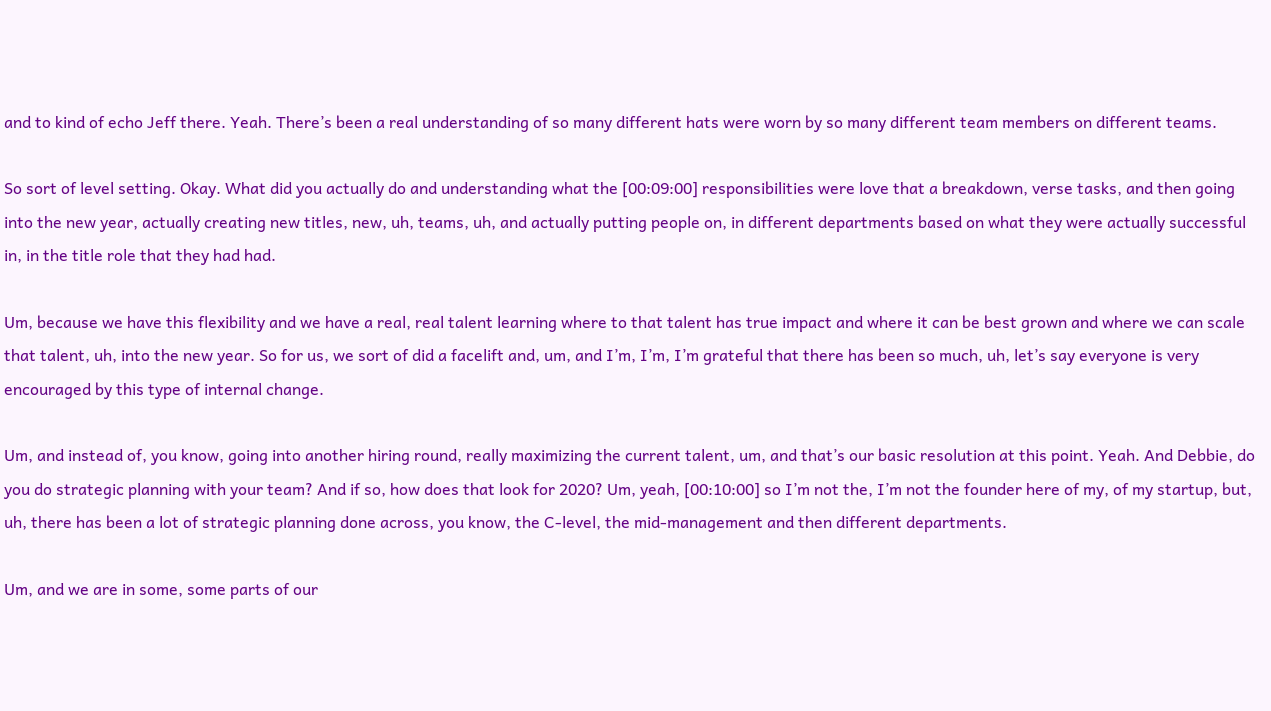and to kind of echo Jeff there. Yeah. There’s been a real understanding of so many different hats were worn by so many different team members on different teams.

So sort of level setting. Okay. What did you actually do and understanding what the [00:09:00] responsibilities were love that a breakdown, verse tasks, and then going into the new year, actually creating new titles, new, uh, teams, uh, and actually putting people on, in different departments based on what they were actually successful in, in the title role that they had had.

Um, because we have this flexibility and we have a real, real talent learning where to that talent has true impact and where it can be best grown and where we can scale that talent, uh, into the new year. So for us, we sort of did a facelift and, um, and I’m, I’m, I’m grateful that there has been so much, uh, let’s say everyone is very encouraged by this type of internal change.

Um, and instead of, you know, going into another hiring round, really maximizing the current talent, um, and that’s our basic resolution at this point. Yeah. And Debbie, do you do strategic planning with your team? And if so, how does that look for 2020? Um, yeah, [00:10:00] so I’m not the, I’m not the founder here of my, of my startup, but, uh, there has been a lot of strategic planning done across, you know, the C-level, the mid-management and then different departments.

Um, and we are in some, some parts of our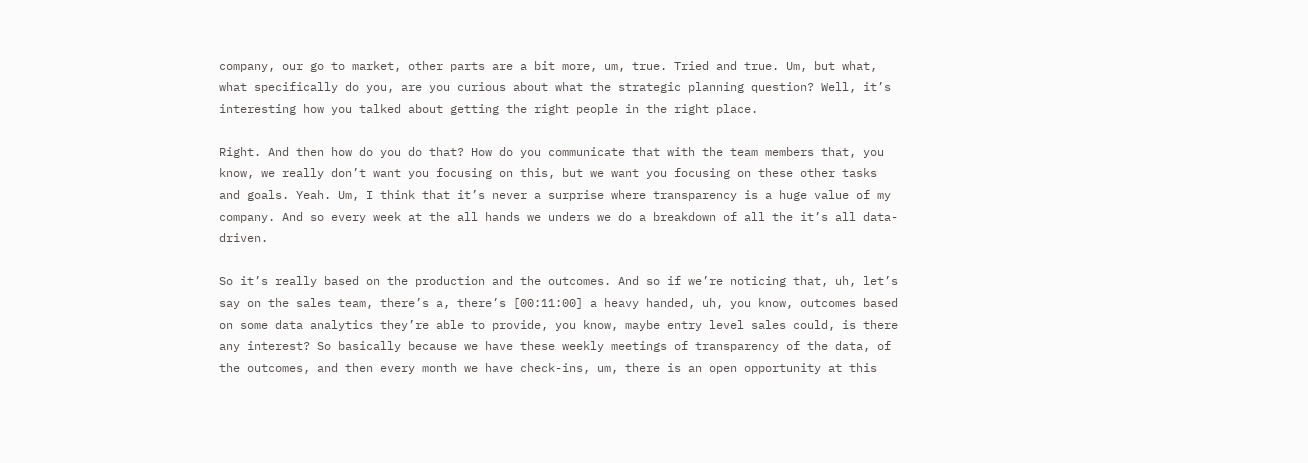company, our go to market, other parts are a bit more, um, true. Tried and true. Um, but what, what specifically do you, are you curious about what the strategic planning question? Well, it’s interesting how you talked about getting the right people in the right place.

Right. And then how do you do that? How do you communicate that with the team members that, you know, we really don’t want you focusing on this, but we want you focusing on these other tasks and goals. Yeah. Um, I think that it’s never a surprise where transparency is a huge value of my company. And so every week at the all hands we unders we do a breakdown of all the it’s all data-driven.

So it’s really based on the production and the outcomes. And so if we’re noticing that, uh, let’s say on the sales team, there’s a, there’s [00:11:00] a heavy handed, uh, you know, outcomes based on some data analytics they’re able to provide, you know, maybe entry level sales could, is there any interest? So basically because we have these weekly meetings of transparency of the data, of the outcomes, and then every month we have check-ins, um, there is an open opportunity at this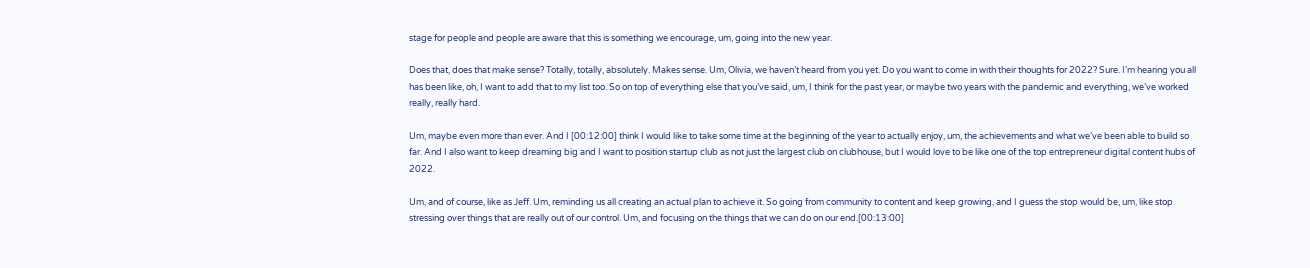stage for people and people are aware that this is something we encourage, um, going into the new year.

Does that, does that make sense? Totally, totally, absolutely. Makes sense. Um, Olivia, we haven’t heard from you yet. Do you want to come in with their thoughts for 2022? Sure. I’m hearing you all has been like, oh, I want to add that to my list too. So on top of everything else that you’ve said, um, I think for the past year, or maybe two years with the pandemic and everything, we’ve worked really, really hard.

Um, maybe even more than ever. And I [00:12:00] think I would like to take some time at the beginning of the year to actually enjoy, um, the achievements and what we’ve been able to build so far. And I also want to keep dreaming big and I want to position startup club as not just the largest club on clubhouse, but I would love to be like one of the top entrepreneur digital content hubs of 2022.

Um, and of course, like as Jeff. Um, reminding us all creating an actual plan to achieve it. So going from community to content and keep growing, and I guess the stop would be, um, like stop stressing over things that are really out of our control. Um, and focusing on the things that we can do on our end.[00:13:00]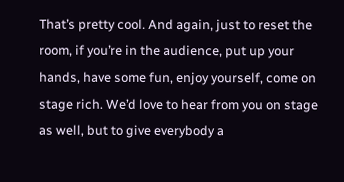That’s pretty cool. And again, just to reset the room, if you’re in the audience, put up your hands, have some fun, enjoy yourself, come on stage rich. We’d love to hear from you on stage as well, but to give everybody a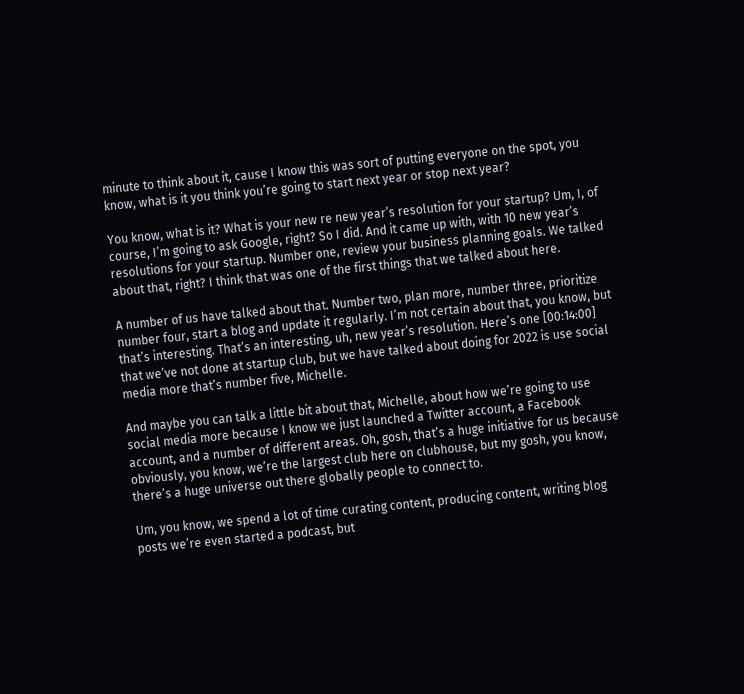minute to think about it, cause I know this was sort of putting everyone on the spot, you know, what is it you think you’re going to start next year or stop next year?

You know, what is it? What is your new re new year’s resolution for your startup? Um, I, of course, I’m going to ask Google, right? So I did. And it came up with, with 10 new year’s resolutions for your startup. Number one, review your business planning goals. We talked about that, right? I think that was one of the first things that we talked about here.

A number of us have talked about that. Number two, plan more, number three, prioritize number four, start a blog and update it regularly. I’m not certain about that, you know, but that’s interesting. That’s an interesting, uh, new year’s resolution. Here’s one [00:14:00] that we’ve not done at startup club, but we have talked about doing for 2022 is use social media more that’s number five, Michelle.

And maybe you can talk a little bit about that, Michelle, about how we’re going to use social media more because I know we just launched a Twitter account, a Facebook account, and a number of different areas. Oh, gosh, that’s a huge initiative for us because obviously, you know, we’re the largest club here on clubhouse, but my gosh, you know, there’s a huge universe out there globally people to connect to.

Um, you know, we spend a lot of time curating content, producing content, writing blog posts we’re even started a podcast, but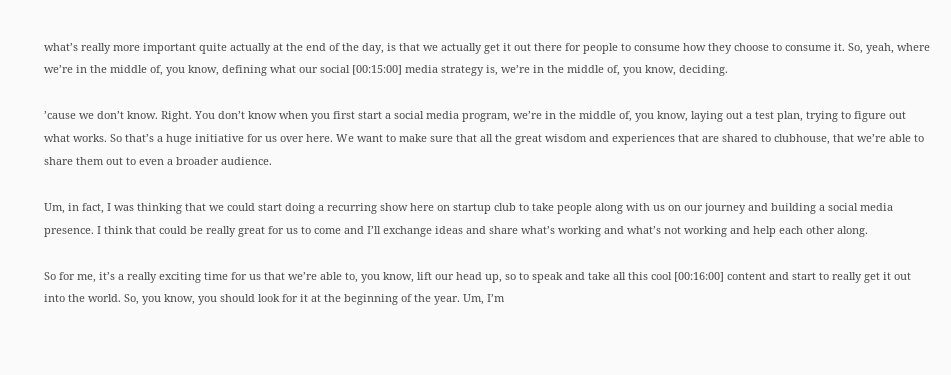what’s really more important quite actually at the end of the day, is that we actually get it out there for people to consume how they choose to consume it. So, yeah, where we’re in the middle of, you know, defining what our social [00:15:00] media strategy is, we’re in the middle of, you know, deciding.

’cause we don’t know. Right. You don’t know when you first start a social media program, we’re in the middle of, you know, laying out a test plan, trying to figure out what works. So that’s a huge initiative for us over here. We want to make sure that all the great wisdom and experiences that are shared to clubhouse, that we’re able to share them out to even a broader audience.

Um, in fact, I was thinking that we could start doing a recurring show here on startup club to take people along with us on our journey and building a social media presence. I think that could be really great for us to come and I’ll exchange ideas and share what’s working and what’s not working and help each other along.

So for me, it’s a really exciting time for us that we’re able to, you know, lift our head up, so to speak and take all this cool [00:16:00] content and start to really get it out into the world. So, you know, you should look for it at the beginning of the year. Um, I’m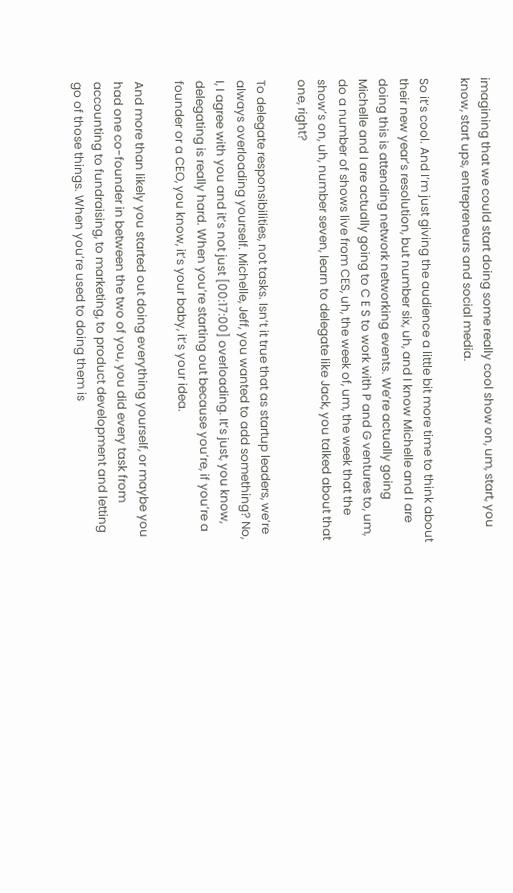imagining that we could start doing some really cool show on, um, start, you know, start ups, entrepreneurs and social media.

So it’s cool. And I’m just giving the audience a little bit more time to think about their new year’s resolution, but number six, uh, and I know Michelle and I are doing this is attending network networking events. We’re actually going Michelle and I are actually going to C E S to work with P and G ventures to, um, do a number of shows live from CES, uh, the week of, um, the week that the show’s on, uh, number seven, learn to delegate like Jack, you talked about that one, right?

To delegate responsibilities, not tasks. Isn’t it true that as startup leaders, we’re always overloading yourself. Michelle, Jeff, you wanted to add something? No, I, I agree with you and it’s not just [00:17:00] overloading. It’s just, you know, delegating is really hard. When you’re starting out because you’re, if you’re a founder or a CEO, you know, it’s your baby, it’s your idea.

And more than likely you started out doing everything yourself, or maybe you had one co-founder in between the two of you, you did every task from accounting to fundraising, to marketing, to product development and letting go of those things. When you’re used to doing them is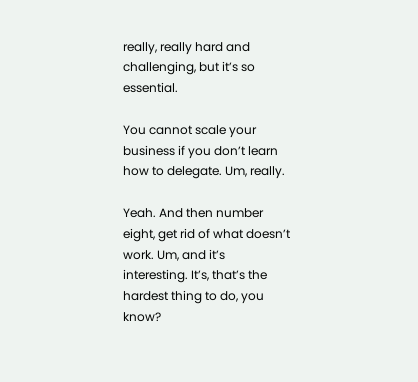really, really hard and challenging, but it’s so essential.

You cannot scale your business if you don’t learn how to delegate. Um, really.

Yeah. And then number eight, get rid of what doesn’t work. Um, and it’s interesting. It’s, that’s the hardest thing to do, you know?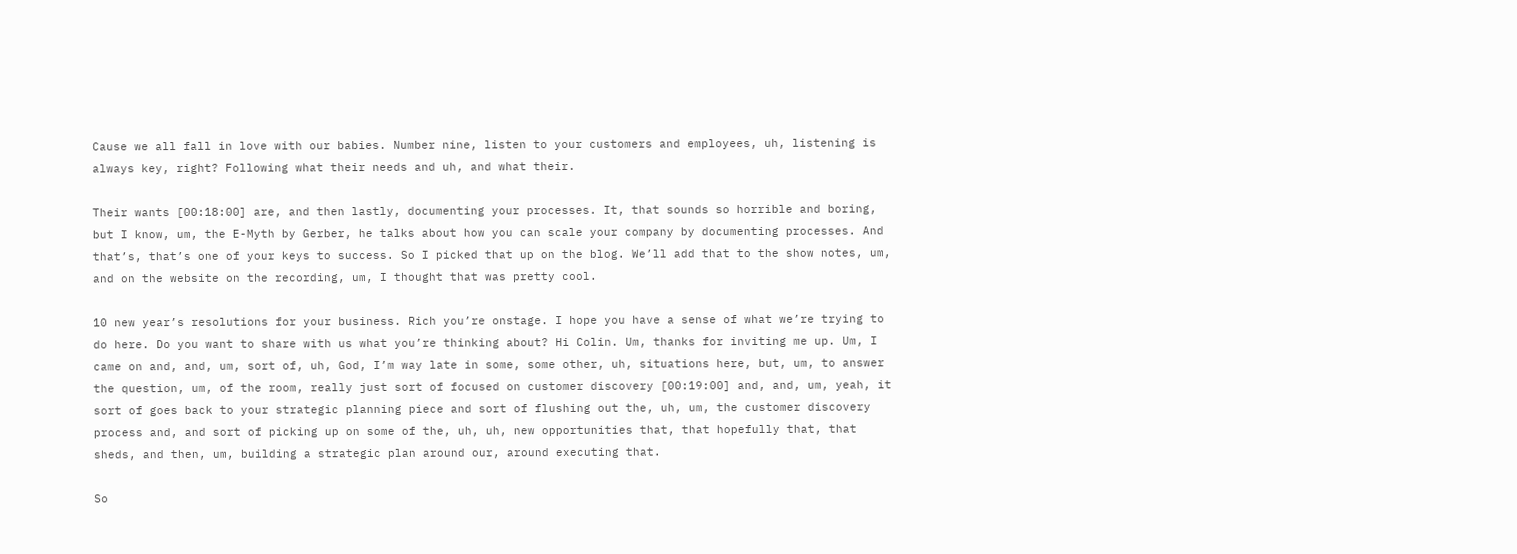Cause we all fall in love with our babies. Number nine, listen to your customers and employees, uh, listening is always key, right? Following what their needs and uh, and what their.

Their wants [00:18:00] are, and then lastly, documenting your processes. It, that sounds so horrible and boring, but I know, um, the E-Myth by Gerber, he talks about how you can scale your company by documenting processes. And that’s, that’s one of your keys to success. So I picked that up on the blog. We’ll add that to the show notes, um, and on the website on the recording, um, I thought that was pretty cool.

10 new year’s resolutions for your business. Rich you’re onstage. I hope you have a sense of what we’re trying to do here. Do you want to share with us what you’re thinking about? Hi Colin. Um, thanks for inviting me up. Um, I came on and, and, um, sort of, uh, God, I’m way late in some, some other, uh, situations here, but, um, to answer the question, um, of the room, really just sort of focused on customer discovery [00:19:00] and, and, um, yeah, it sort of goes back to your strategic planning piece and sort of flushing out the, uh, um, the customer discovery process and, and sort of picking up on some of the, uh, uh, new opportunities that, that hopefully that, that sheds, and then, um, building a strategic plan around our, around executing that.

So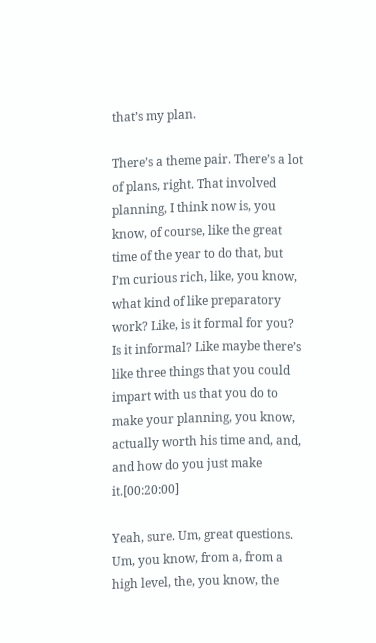that’s my plan.

There’s a theme pair. There’s a lot of plans, right. That involved planning, I think now is, you know, of course, like the great time of the year to do that, but I’m curious rich, like, you know, what kind of like preparatory work? Like, is it formal for you? Is it informal? Like maybe there’s like three things that you could impart with us that you do to make your planning, you know, actually worth his time and, and, and how do you just make it.[00:20:00]

Yeah, sure. Um, great questions. Um, you know, from a, from a high level, the, you know, the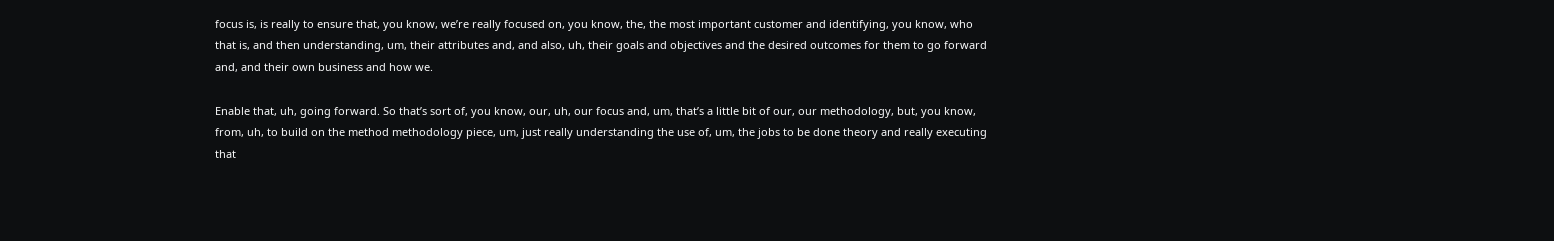focus is, is really to ensure that, you know, we’re really focused on, you know, the, the most important customer and identifying, you know, who that is, and then understanding, um, their attributes and, and also, uh, their goals and objectives and the desired outcomes for them to go forward and, and their own business and how we.

Enable that, uh, going forward. So that’s sort of, you know, our, uh, our focus and, um, that’s a little bit of our, our methodology, but, you know, from, uh, to build on the method methodology piece, um, just really understanding the use of, um, the jobs to be done theory and really executing that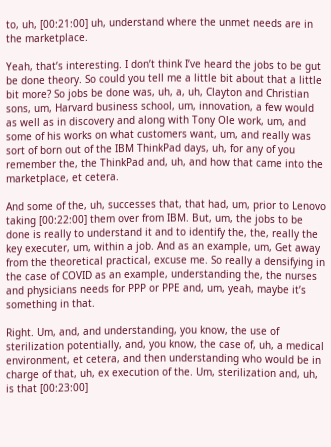to, uh, [00:21:00] uh, understand where the unmet needs are in the marketplace.

Yeah, that’s interesting. I don’t think I’ve heard the jobs to be gut be done theory. So could you tell me a little bit about that a little bit more? So jobs be done was, uh, a, uh, Clayton and Christian sons, um, Harvard business school, um, innovation, a few would as well as in discovery and along with Tony Ole work, um, and some of his works on what customers want, um, and really was sort of born out of the IBM ThinkPad days, uh, for any of you remember the, the ThinkPad and, uh, and how that came into the marketplace, et cetera.

And some of the, uh, successes that, that had, um, prior to Lenovo taking [00:22:00] them over from IBM. But, um, the jobs to be done is really to understand it and to identify the, the, really the key executer, um, within a job. And as an example, um, Get away from the theoretical practical, excuse me. So really a densifying in the case of COVID as an example, understanding the, the nurses and physicians needs for PPP or PPE and, um, yeah, maybe it’s something in that.

Right. Um, and, and understanding, you know, the use of sterilization potentially, and, you know, the case of, uh, a medical environment, et cetera, and then understanding who would be in charge of that, uh, ex execution of the. Um, sterilization and, uh, is that [00:23:00]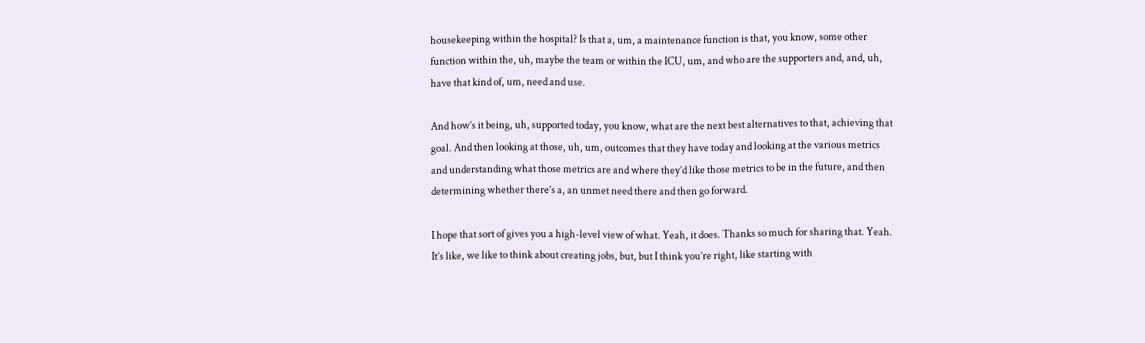housekeeping within the hospital? Is that a, um, a maintenance function is that, you know, some other function within the, uh, maybe the team or within the ICU, um, and who are the supporters and, and, uh, have that kind of, um, need and use.

And how’s it being, uh, supported today, you know, what are the next best alternatives to that, achieving that goal. And then looking at those, uh, um, outcomes that they have today and looking at the various metrics and understanding what those metrics are and where they’d like those metrics to be in the future, and then determining whether there’s a, an unmet need there and then go forward.

I hope that sort of gives you a high-level view of what. Yeah, it does. Thanks so much for sharing that. Yeah. It’s like, we like to think about creating jobs, but, but I think you’re right, like starting with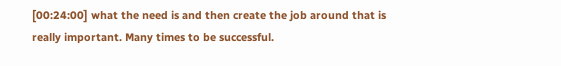[00:24:00] what the need is and then create the job around that is really important. Many times to be successful.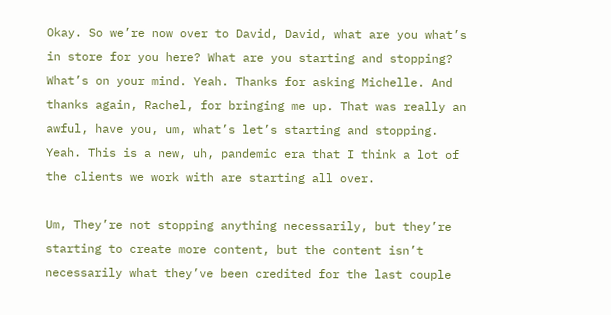Okay. So we’re now over to David, David, what are you what’s in store for you here? What are you starting and stopping? What’s on your mind. Yeah. Thanks for asking Michelle. And thanks again, Rachel, for bringing me up. That was really an awful, have you, um, what’s let’s starting and stopping. Yeah. This is a new, uh, pandemic era that I think a lot of the clients we work with are starting all over.

Um, They’re not stopping anything necessarily, but they’re starting to create more content, but the content isn’t necessarily what they’ve been credited for the last couple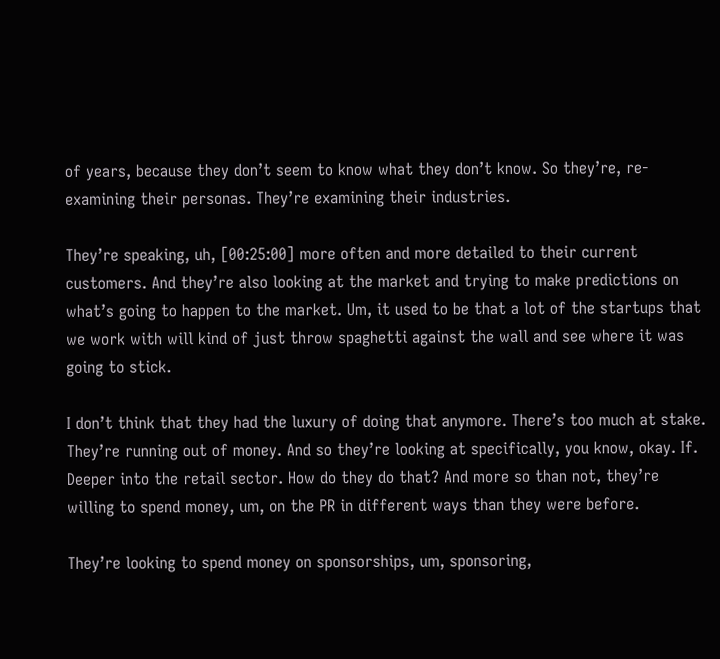of years, because they don’t seem to know what they don’t know. So they’re, re-examining their personas. They’re examining their industries.

They’re speaking, uh, [00:25:00] more often and more detailed to their current customers. And they’re also looking at the market and trying to make predictions on what’s going to happen to the market. Um, it used to be that a lot of the startups that we work with will kind of just throw spaghetti against the wall and see where it was going to stick.

I don’t think that they had the luxury of doing that anymore. There’s too much at stake. They’re running out of money. And so they’re looking at specifically, you know, okay. If. Deeper into the retail sector. How do they do that? And more so than not, they’re willing to spend money, um, on the PR in different ways than they were before.

They’re looking to spend money on sponsorships, um, sponsoring,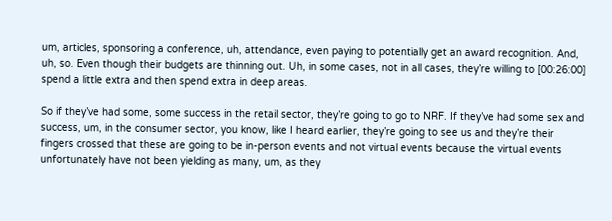um, articles, sponsoring a conference, uh, attendance, even paying to potentially get an award recognition. And, uh, so. Even though their budgets are thinning out. Uh, in some cases, not in all cases, they’re willing to [00:26:00] spend a little extra and then spend extra in deep areas.

So if they’ve had some, some success in the retail sector, they’re going to go to NRF. If they’ve had some sex and success, um, in the consumer sector, you know, like I heard earlier, they’re going to see us and they’re their fingers crossed that these are going to be in-person events and not virtual events because the virtual events unfortunately have not been yielding as many, um, as they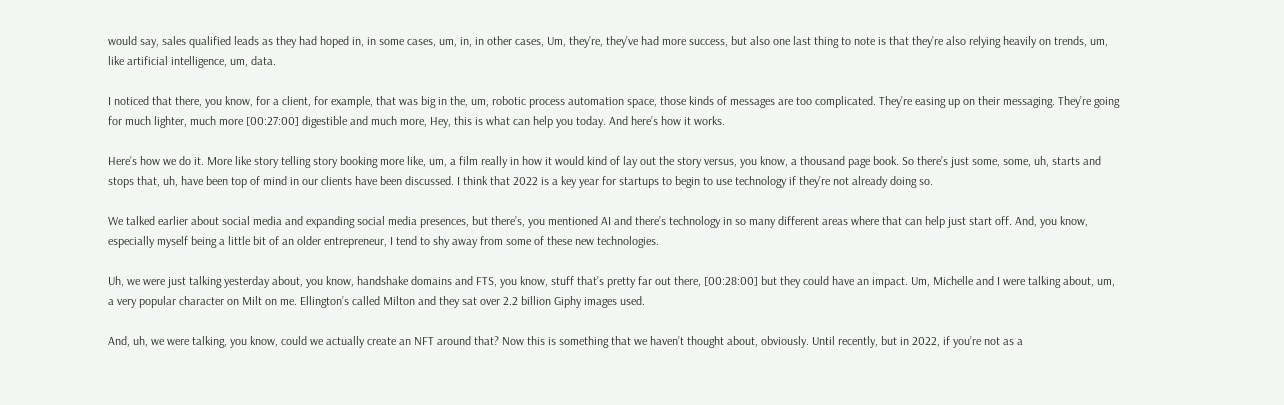would say, sales qualified leads as they had hoped in, in some cases, um, in, in other cases, Um, they’re, they’ve had more success, but also one last thing to note is that they’re also relying heavily on trends, um, like artificial intelligence, um, data.

I noticed that there, you know, for a client, for example, that was big in the, um, robotic process automation space, those kinds of messages are too complicated. They’re easing up on their messaging. They’re going for much lighter, much more [00:27:00] digestible and much more, Hey, this is what can help you today. And here’s how it works.

Here’s how we do it. More like story telling story booking more like, um, a film really in how it would kind of lay out the story versus, you know, a thousand page book. So there’s just some, some, uh, starts and stops that, uh, have been top of mind in our clients have been discussed. I think that 2022 is a key year for startups to begin to use technology if they’re not already doing so.

We talked earlier about social media and expanding social media presences, but there’s, you mentioned AI and there’s technology in so many different areas where that can help just start off. And, you know, especially myself being a little bit of an older entrepreneur, I tend to shy away from some of these new technologies.

Uh, we were just talking yesterday about, you know, handshake domains and FTS, you know, stuff that’s pretty far out there, [00:28:00] but they could have an impact. Um, Michelle and I were talking about, um, a very popular character on Milt on me. Ellington’s called Milton and they sat over 2.2 billion Giphy images used.

And, uh, we were talking, you know, could we actually create an NFT around that? Now this is something that we haven’t thought about, obviously. Until recently, but in 2022, if you’re not as a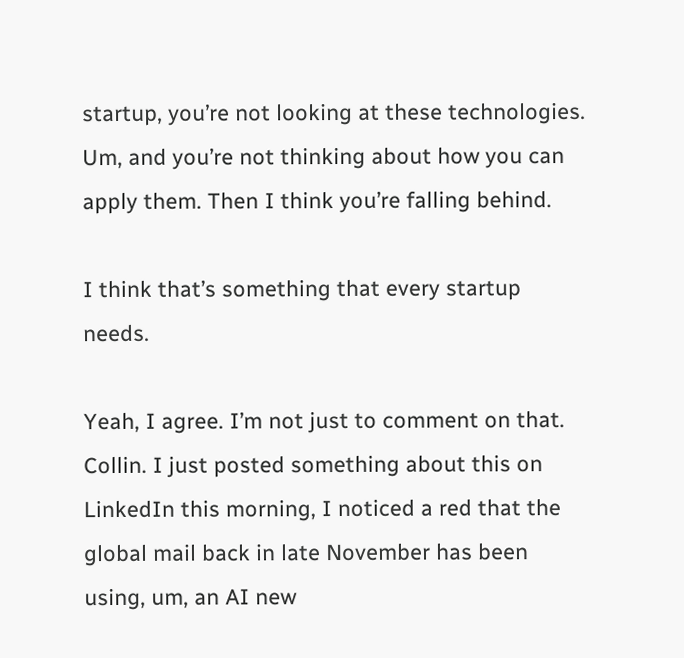startup, you’re not looking at these technologies. Um, and you’re not thinking about how you can apply them. Then I think you’re falling behind.

I think that’s something that every startup needs.

Yeah, I agree. I’m not just to comment on that. Collin. I just posted something about this on LinkedIn this morning, I noticed a red that the global mail back in late November has been using, um, an AI new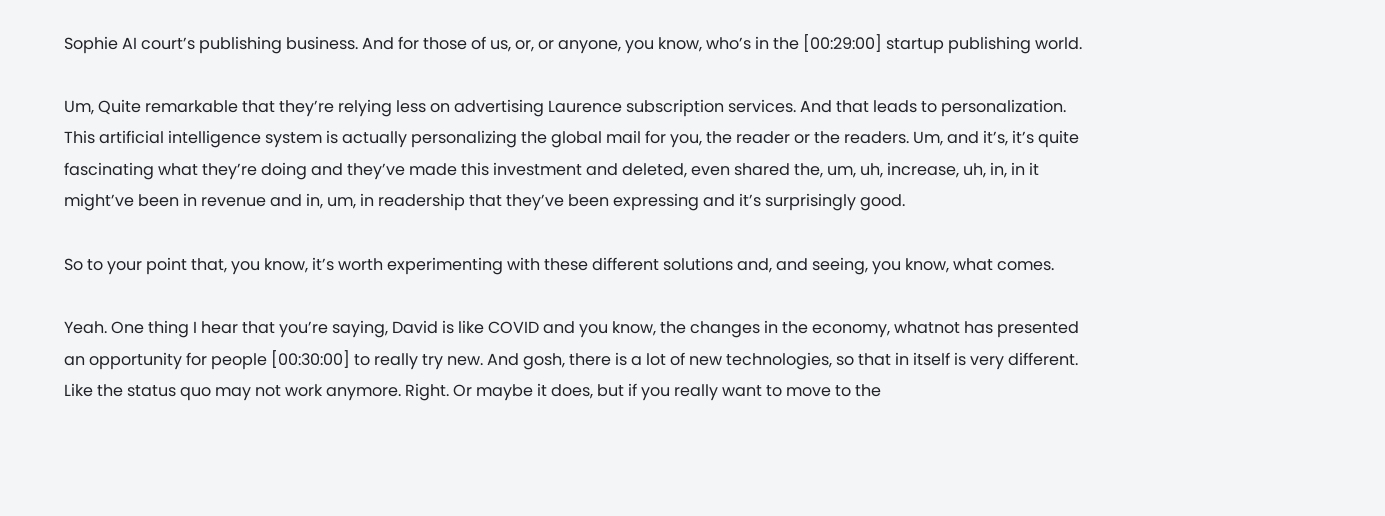Sophie AI court’s publishing business. And for those of us, or, or anyone, you know, who’s in the [00:29:00] startup publishing world.

Um, Quite remarkable that they’re relying less on advertising Laurence subscription services. And that leads to personalization. This artificial intelligence system is actually personalizing the global mail for you, the reader or the readers. Um, and it’s, it’s quite fascinating what they’re doing and they’ve made this investment and deleted, even shared the, um, uh, increase, uh, in, in it might’ve been in revenue and in, um, in readership that they’ve been expressing and it’s surprisingly good.

So to your point that, you know, it’s worth experimenting with these different solutions and, and seeing, you know, what comes.

Yeah. One thing I hear that you’re saying, David is like COVID and you know, the changes in the economy, whatnot has presented an opportunity for people [00:30:00] to really try new. And gosh, there is a lot of new technologies, so that in itself is very different. Like the status quo may not work anymore. Right. Or maybe it does, but if you really want to move to the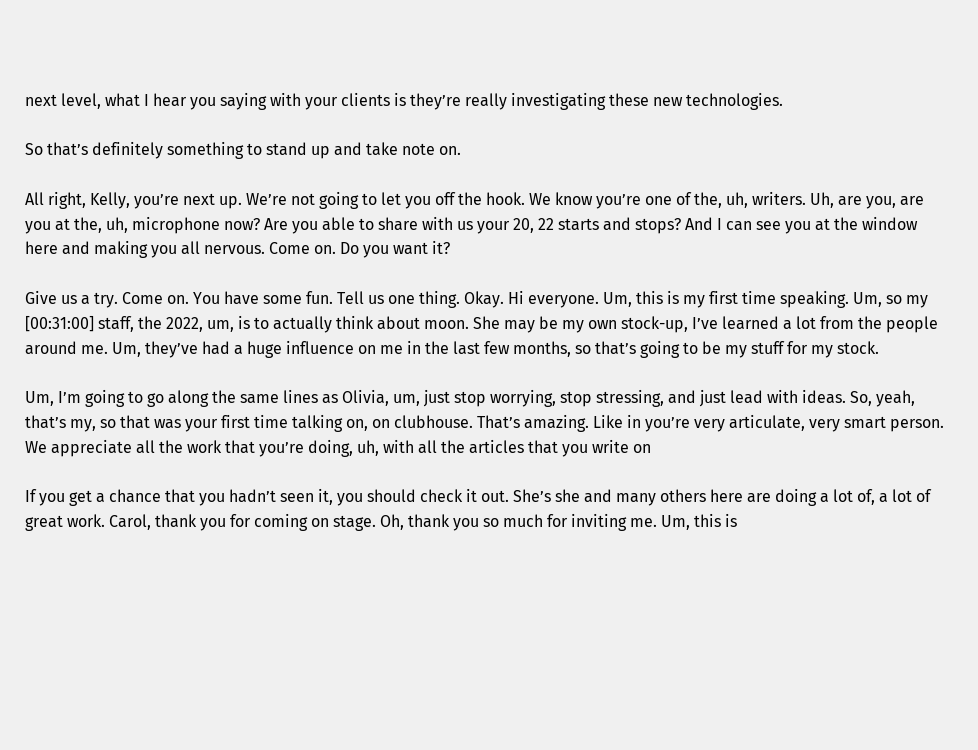next level, what I hear you saying with your clients is they’re really investigating these new technologies.

So that’s definitely something to stand up and take note on.

All right, Kelly, you’re next up. We’re not going to let you off the hook. We know you’re one of the, uh, writers. Uh, are you, are you at the, uh, microphone now? Are you able to share with us your 20, 22 starts and stops? And I can see you at the window here and making you all nervous. Come on. Do you want it?

Give us a try. Come on. You have some fun. Tell us one thing. Okay. Hi everyone. Um, this is my first time speaking. Um, so my [00:31:00] staff, the 2022, um, is to actually think about moon. She may be my own stock-up, I’ve learned a lot from the people around me. Um, they’ve had a huge influence on me in the last few months, so that’s going to be my stuff for my stock.

Um, I’m going to go along the same lines as Olivia, um, just stop worrying, stop stressing, and just lead with ideas. So, yeah, that’s my, so that was your first time talking on, on clubhouse. That’s amazing. Like in you’re very articulate, very smart person. We appreciate all the work that you’re doing, uh, with all the articles that you write on

If you get a chance that you hadn’t seen it, you should check it out. She’s she and many others here are doing a lot of, a lot of great work. Carol, thank you for coming on stage. Oh, thank you so much for inviting me. Um, this is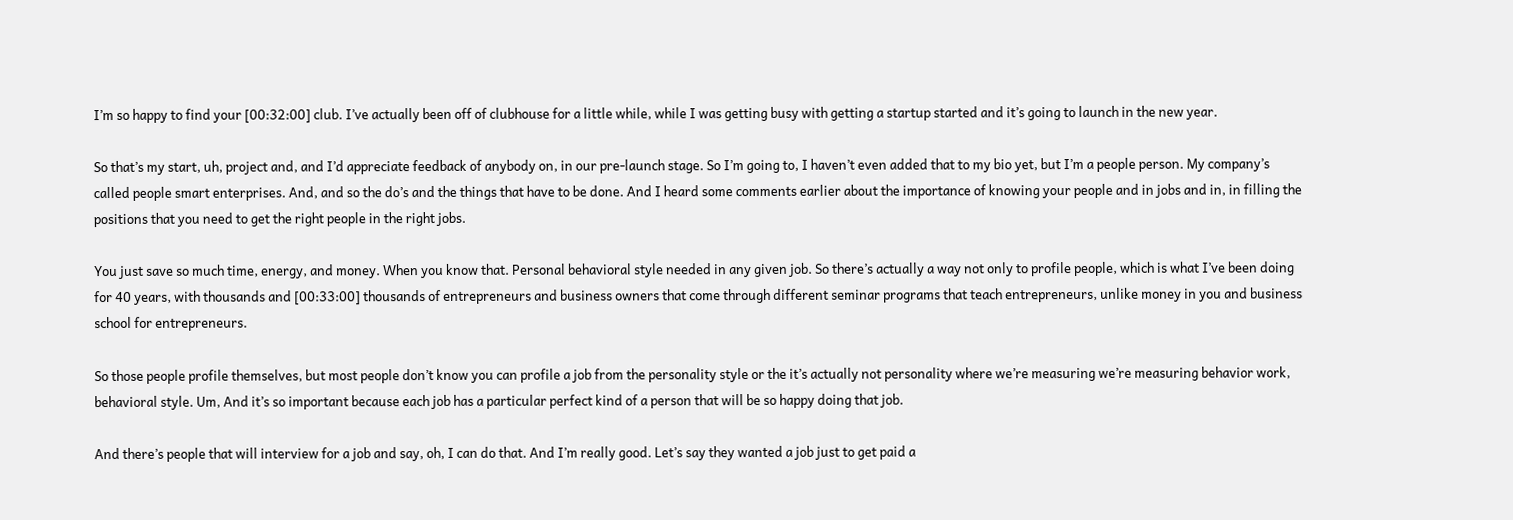I’m so happy to find your [00:32:00] club. I’ve actually been off of clubhouse for a little while, while I was getting busy with getting a startup started and it’s going to launch in the new year.

So that’s my start, uh, project and, and I’d appreciate feedback of anybody on, in our pre-launch stage. So I’m going to, I haven’t even added that to my bio yet, but I’m a people person. My company’s called people smart enterprises. And, and so the do’s and the things that have to be done. And I heard some comments earlier about the importance of knowing your people and in jobs and in, in filling the positions that you need to get the right people in the right jobs.

You just save so much time, energy, and money. When you know that. Personal behavioral style needed in any given job. So there’s actually a way not only to profile people, which is what I’ve been doing for 40 years, with thousands and [00:33:00] thousands of entrepreneurs and business owners that come through different seminar programs that teach entrepreneurs, unlike money in you and business school for entrepreneurs.

So those people profile themselves, but most people don’t know you can profile a job from the personality style or the it’s actually not personality where we’re measuring we’re measuring behavior work, behavioral style. Um, And it’s so important because each job has a particular perfect kind of a person that will be so happy doing that job.

And there’s people that will interview for a job and say, oh, I can do that. And I’m really good. Let’s say they wanted a job just to get paid a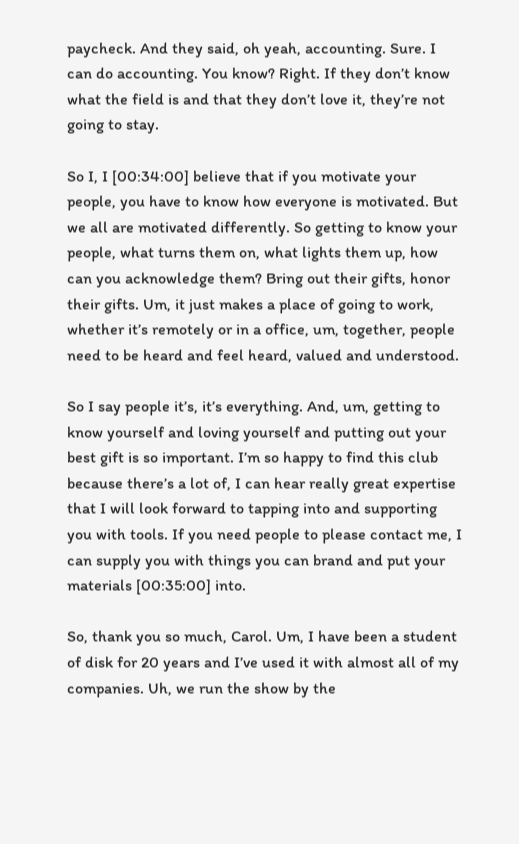paycheck. And they said, oh yeah, accounting. Sure. I can do accounting. You know? Right. If they don’t know what the field is and that they don’t love it, they’re not going to stay.

So I, I [00:34:00] believe that if you motivate your people, you have to know how everyone is motivated. But we all are motivated differently. So getting to know your people, what turns them on, what lights them up, how can you acknowledge them? Bring out their gifts, honor their gifts. Um, it just makes a place of going to work, whether it’s remotely or in a office, um, together, people need to be heard and feel heard, valued and understood.

So I say people it’s, it’s everything. And, um, getting to know yourself and loving yourself and putting out your best gift is so important. I’m so happy to find this club because there’s a lot of, I can hear really great expertise that I will look forward to tapping into and supporting you with tools. If you need people to please contact me, I can supply you with things you can brand and put your materials [00:35:00] into.

So, thank you so much, Carol. Um, I have been a student of disk for 20 years and I’ve used it with almost all of my companies. Uh, we run the show by the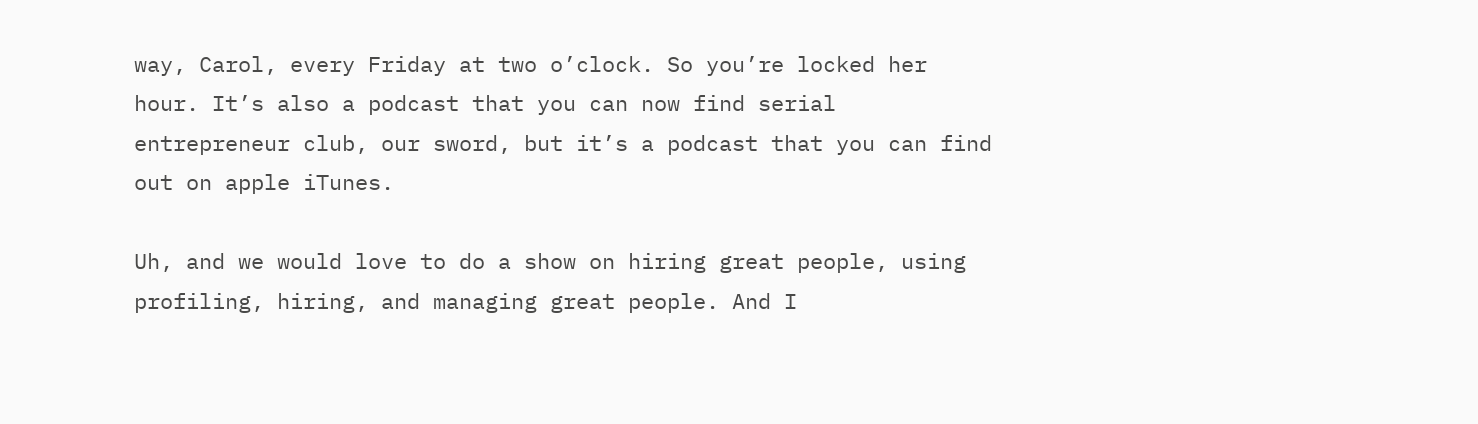way, Carol, every Friday at two o’clock. So you’re locked her hour. It’s also a podcast that you can now find serial entrepreneur club, our sword, but it’s a podcast that you can find out on apple iTunes.

Uh, and we would love to do a show on hiring great people, using profiling, hiring, and managing great people. And I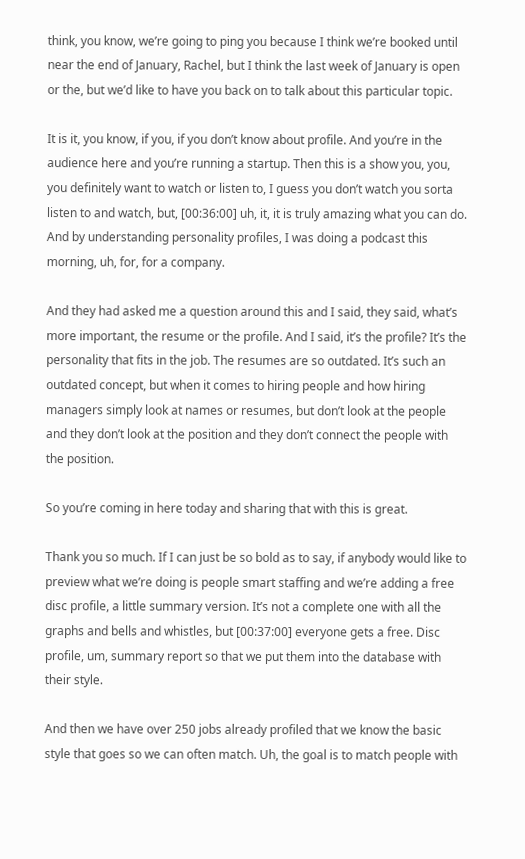think, you know, we’re going to ping you because I think we’re booked until near the end of January, Rachel, but I think the last week of January is open or the, but we’d like to have you back on to talk about this particular topic.

It is it, you know, if you, if you don’t know about profile. And you’re in the audience here and you’re running a startup. Then this is a show you, you, you definitely want to watch or listen to, I guess you don’t watch you sorta listen to and watch, but, [00:36:00] uh, it, it is truly amazing what you can do. And by understanding personality profiles, I was doing a podcast this morning, uh, for, for a company.

And they had asked me a question around this and I said, they said, what’s more important, the resume or the profile. And I said, it’s the profile? It’s the personality that fits in the job. The resumes are so outdated. It’s such an outdated concept, but when it comes to hiring people and how hiring managers simply look at names or resumes, but don’t look at the people and they don’t look at the position and they don’t connect the people with the position.

So you’re coming in here today and sharing that with this is great.

Thank you so much. If I can just be so bold as to say, if anybody would like to preview what we’re doing is people smart staffing and we’re adding a free disc profile, a little summary version. It’s not a complete one with all the graphs and bells and whistles, but [00:37:00] everyone gets a free. Disc profile, um, summary report so that we put them into the database with their style.

And then we have over 250 jobs already profiled that we know the basic style that goes so we can often match. Uh, the goal is to match people with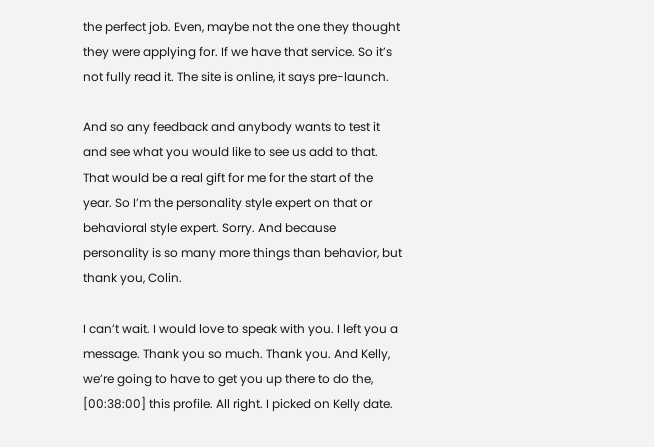the perfect job. Even, maybe not the one they thought they were applying for. If we have that service. So it’s not fully read it. The site is online, it says pre-launch.

And so any feedback and anybody wants to test it and see what you would like to see us add to that. That would be a real gift for me for the start of the year. So I’m the personality style expert on that or behavioral style expert. Sorry. And because personality is so many more things than behavior, but thank you, Colin.

I can’t wait. I would love to speak with you. I left you a message. Thank you so much. Thank you. And Kelly, we’re going to have to get you up there to do the, [00:38:00] this profile. All right. I picked on Kelly date.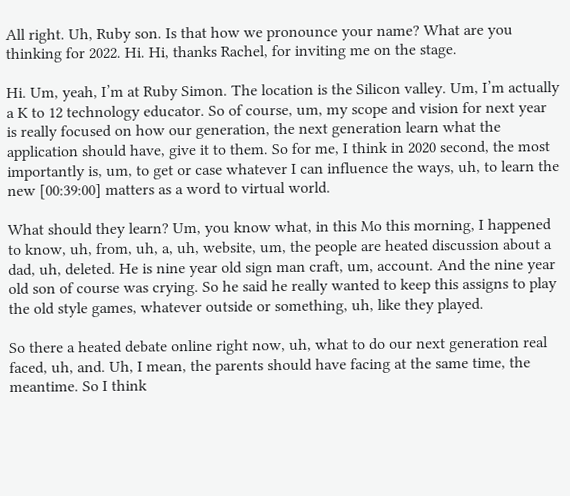All right. Uh, Ruby son. Is that how we pronounce your name? What are you thinking for 2022. Hi. Hi, thanks Rachel, for inviting me on the stage.

Hi. Um, yeah, I’m at Ruby Simon. The location is the Silicon valley. Um, I’m actually a K to 12 technology educator. So of course, um, my scope and vision for next year is really focused on how our generation, the next generation learn what the application should have, give it to them. So for me, I think in 2020 second, the most importantly is, um, to get or case whatever I can influence the ways, uh, to learn the new [00:39:00] matters as a word to virtual world.

What should they learn? Um, you know what, in this Mo this morning, I happened to know, uh, from, uh, a, uh, website, um, the people are heated discussion about a dad, uh, deleted. He is nine year old sign man craft, um, account. And the nine year old son of course was crying. So he said he really wanted to keep this assigns to play the old style games, whatever outside or something, uh, like they played.

So there a heated debate online right now, uh, what to do our next generation real faced, uh, and. Uh, I mean, the parents should have facing at the same time, the meantime. So I think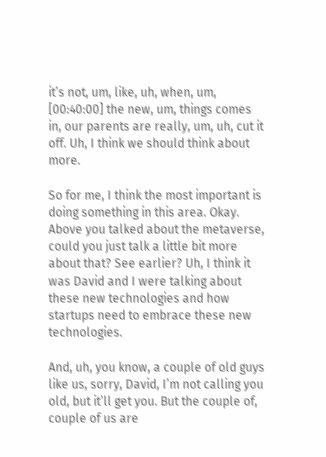it’s not, um, like, uh, when, um, [00:40:00] the new, um, things comes in, our parents are really, um, uh, cut it off. Uh, I think we should think about more.

So for me, I think the most important is doing something in this area. Okay. Above you talked about the metaverse, could you just talk a little bit more about that? See earlier? Uh, I think it was David and I were talking about these new technologies and how startups need to embrace these new technologies.

And, uh, you know, a couple of old guys like us, sorry, David, I’m not calling you old, but it’ll get you. But the couple of, couple of us are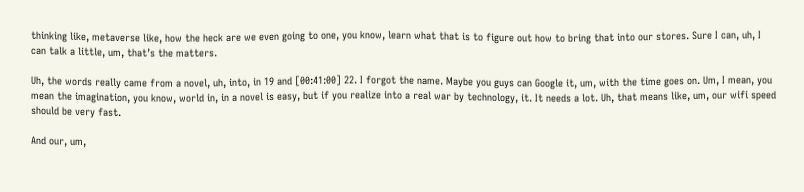thinking like, metaverse like, how the heck are we even going to one, you know, learn what that is to figure out how to bring that into our stores. Sure I can, uh, I can talk a little, um, that’s the matters.

Uh, the words really came from a novel, uh, into, in 19 and [00:41:00] 22. I forgot the name. Maybe you guys can Google it, um, with the time goes on. Um, I mean, you mean the imagination, you know, world in, in a novel is easy, but if you realize into a real war by technology, it. It needs a lot. Uh, that means like, um, our wifi speed should be very fast.

And our, um,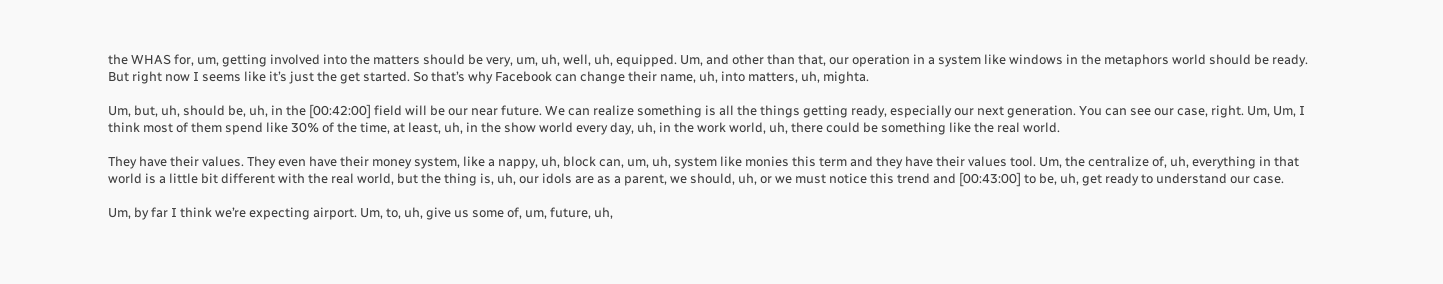the WHAS for, um, getting involved into the matters should be very, um, uh, well, uh, equipped. Um, and other than that, our operation in a system like windows in the metaphors world should be ready. But right now I seems like it’s just the get started. So that’s why Facebook can change their name, uh, into matters, uh, mighta.

Um, but, uh, should be, uh, in the [00:42:00] field will be our near future. We can realize something is all the things getting ready, especially our next generation. You can see our case, right. Um, Um, I think most of them spend like 30% of the time, at least, uh, in the show world every day, uh, in the work world, uh, there could be something like the real world.

They have their values. They even have their money system, like a nappy, uh, block can, um, uh, system like monies this term and they have their values tool. Um, the centralize of, uh, everything in that world is a little bit different with the real world, but the thing is, uh, our idols are as a parent, we should, uh, or we must notice this trend and [00:43:00] to be, uh, get ready to understand our case.

Um, by far I think we’re expecting airport. Um, to, uh, give us some of, um, future, uh,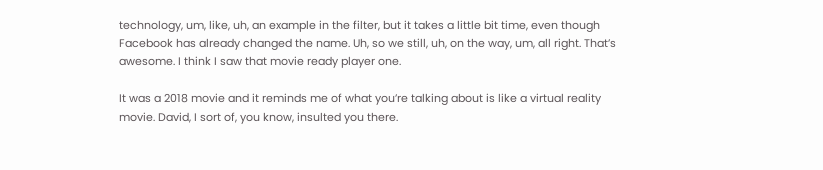technology, um, like, uh, an example in the filter, but it takes a little bit time, even though Facebook has already changed the name. Uh, so we still, uh, on the way, um, all right. That’s awesome. I think I saw that movie ready player one.

It was a 2018 movie and it reminds me of what you’re talking about is like a virtual reality movie. David, I sort of, you know, insulted you there.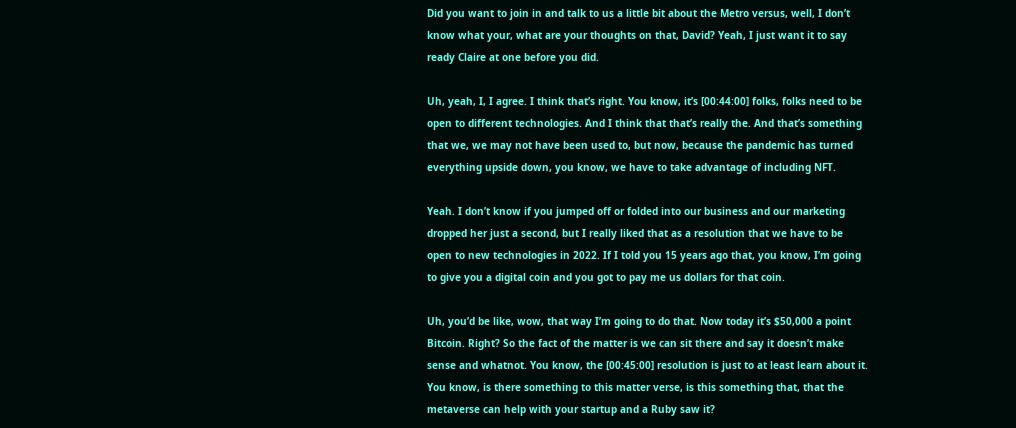Did you want to join in and talk to us a little bit about the Metro versus, well, I don’t know what your, what are your thoughts on that, David? Yeah, I just want it to say ready Claire at one before you did.

Uh, yeah, I, I agree. I think that’s right. You know, it’s [00:44:00] folks, folks need to be open to different technologies. And I think that that’s really the. And that’s something that we, we may not have been used to, but now, because the pandemic has turned everything upside down, you know, we have to take advantage of including NFT.

Yeah. I don’t know if you jumped off or folded into our business and our marketing dropped her just a second, but I really liked that as a resolution that we have to be open to new technologies in 2022. If I told you 15 years ago that, you know, I’m going to give you a digital coin and you got to pay me us dollars for that coin.

Uh, you’d be like, wow, that way I’m going to do that. Now today it’s $50,000 a point Bitcoin. Right? So the fact of the matter is we can sit there and say it doesn’t make sense and whatnot. You know, the [00:45:00] resolution is just to at least learn about it. You know, is there something to this matter verse, is this something that, that the metaverse can help with your startup and a Ruby saw it?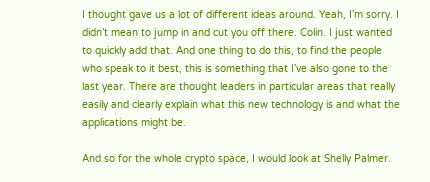I thought gave us a lot of different ideas around. Yeah, I’m sorry. I didn’t mean to jump in and cut you off there. Colin. I just wanted to quickly add that. And one thing to do this, to find the people who speak to it best, this is something that I’ve also gone to the last year. There are thought leaders in particular areas that really easily and clearly explain what this new technology is and what the applications might be.

And so for the whole crypto space, I would look at Shelly Palmer.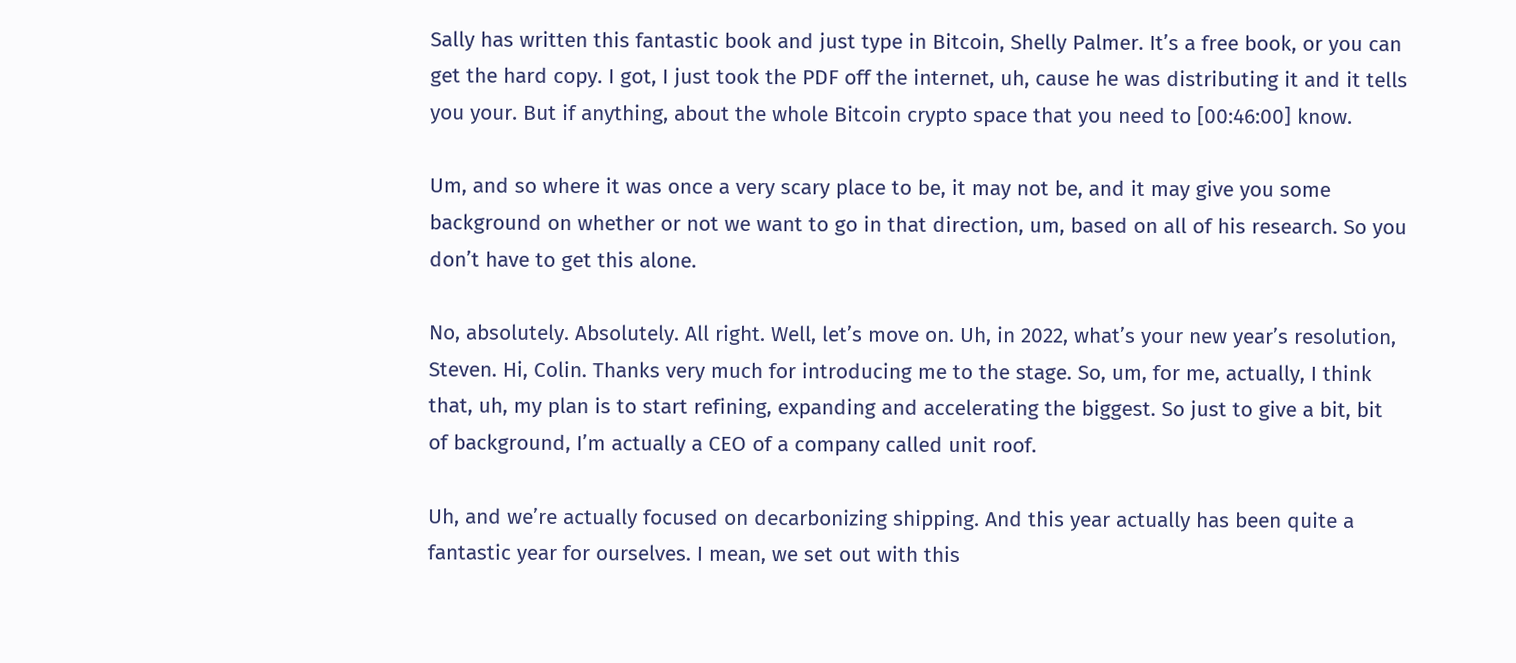Sally has written this fantastic book and just type in Bitcoin, Shelly Palmer. It’s a free book, or you can get the hard copy. I got, I just took the PDF off the internet, uh, cause he was distributing it and it tells you your. But if anything, about the whole Bitcoin crypto space that you need to [00:46:00] know.

Um, and so where it was once a very scary place to be, it may not be, and it may give you some background on whether or not we want to go in that direction, um, based on all of his research. So you don’t have to get this alone.

No, absolutely. Absolutely. All right. Well, let’s move on. Uh, in 2022, what’s your new year’s resolution, Steven. Hi, Colin. Thanks very much for introducing me to the stage. So, um, for me, actually, I think that, uh, my plan is to start refining, expanding and accelerating the biggest. So just to give a bit, bit of background, I’m actually a CEO of a company called unit roof.

Uh, and we’re actually focused on decarbonizing shipping. And this year actually has been quite a fantastic year for ourselves. I mean, we set out with this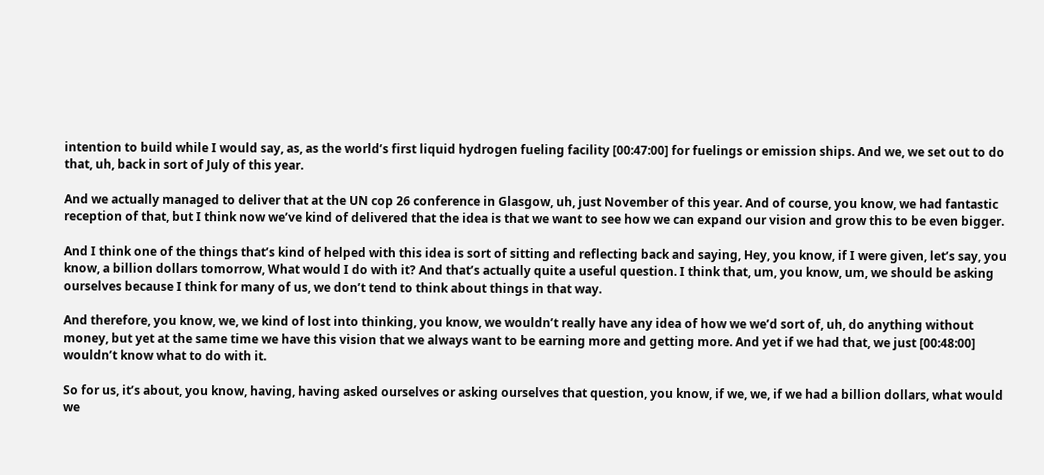intention to build while I would say, as, as the world’s first liquid hydrogen fueling facility [00:47:00] for fuelings or emission ships. And we, we set out to do that, uh, back in sort of July of this year.

And we actually managed to deliver that at the UN cop 26 conference in Glasgow, uh, just November of this year. And of course, you know, we had fantastic reception of that, but I think now we’ve kind of delivered that the idea is that we want to see how we can expand our vision and grow this to be even bigger.

And I think one of the things that’s kind of helped with this idea is sort of sitting and reflecting back and saying, Hey, you know, if I were given, let’s say, you know, a billion dollars tomorrow, What would I do with it? And that’s actually quite a useful question. I think that, um, you know, um, we should be asking ourselves because I think for many of us, we don’t tend to think about things in that way.

And therefore, you know, we, we kind of lost into thinking, you know, we wouldn’t really have any idea of how we we’d sort of, uh, do anything without money, but yet at the same time we have this vision that we always want to be earning more and getting more. And yet if we had that, we just [00:48:00] wouldn’t know what to do with it.

So for us, it’s about, you know, having, having asked ourselves or asking ourselves that question, you know, if we, we, if we had a billion dollars, what would we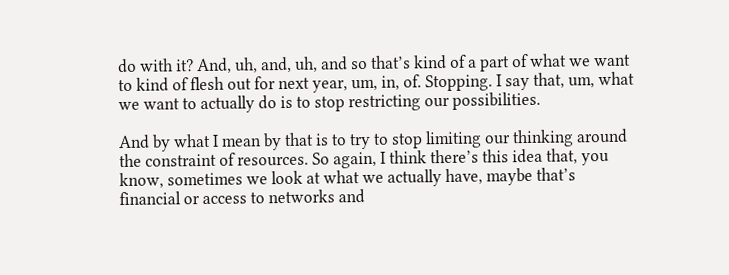do with it? And, uh, and, uh, and so that’s kind of a part of what we want to kind of flesh out for next year, um, in, of. Stopping. I say that, um, what we want to actually do is to stop restricting our possibilities.

And by what I mean by that is to try to stop limiting our thinking around the constraint of resources. So again, I think there’s this idea that, you know, sometimes we look at what we actually have, maybe that’s financial or access to networks and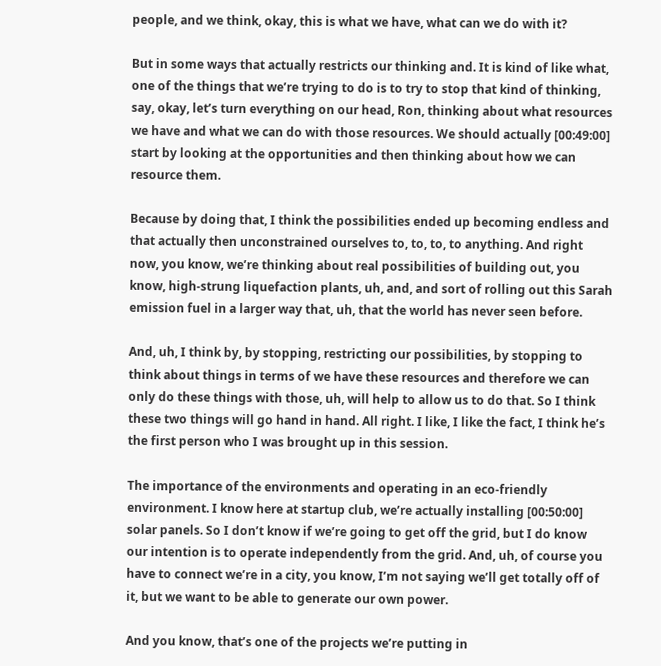people, and we think, okay, this is what we have, what can we do with it?

But in some ways that actually restricts our thinking and. It is kind of like what, one of the things that we’re trying to do is to try to stop that kind of thinking, say, okay, let’s turn everything on our head, Ron, thinking about what resources we have and what we can do with those resources. We should actually [00:49:00] start by looking at the opportunities and then thinking about how we can resource them.

Because by doing that, I think the possibilities ended up becoming endless and that actually then unconstrained ourselves to, to, to, to anything. And right now, you know, we’re thinking about real possibilities of building out, you know, high-strung liquefaction plants, uh, and, and sort of rolling out this Sarah emission fuel in a larger way that, uh, that the world has never seen before.

And, uh, I think by, by stopping, restricting our possibilities, by stopping to think about things in terms of we have these resources and therefore we can only do these things with those, uh, will help to allow us to do that. So I think these two things will go hand in hand. All right. I like, I like the fact, I think he’s the first person who I was brought up in this session.

The importance of the environments and operating in an eco-friendly environment. I know here at startup club, we’re actually installing [00:50:00] solar panels. So I don’t know if we’re going to get off the grid, but I do know our intention is to operate independently from the grid. And, uh, of course you have to connect we’re in a city, you know, I’m not saying we’ll get totally off of it, but we want to be able to generate our own power.

And you know, that’s one of the projects we’re putting in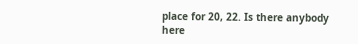place for 20, 22. Is there anybody here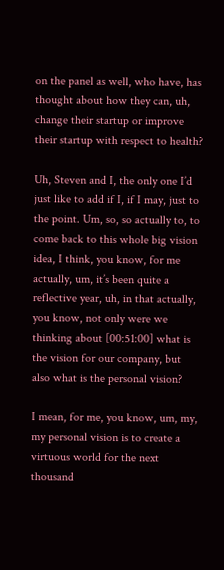on the panel as well, who have, has thought about how they can, uh, change their startup or improve their startup with respect to health?

Uh, Steven and I, the only one I’d just like to add if I, if I may, just to the point. Um, so, so actually to, to come back to this whole big vision idea, I think, you know, for me actually, um, it’s been quite a reflective year, uh, in that actually, you know, not only were we thinking about [00:51:00] what is the vision for our company, but also what is the personal vision?

I mean, for me, you know, um, my, my personal vision is to create a virtuous world for the next thousand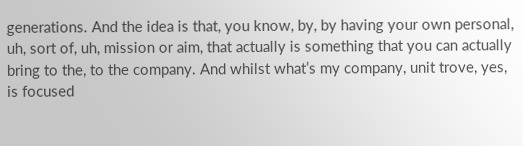generations. And the idea is that, you know, by, by having your own personal, uh, sort of, uh, mission or aim, that actually is something that you can actually bring to the, to the company. And whilst what’s my company, unit trove, yes, is focused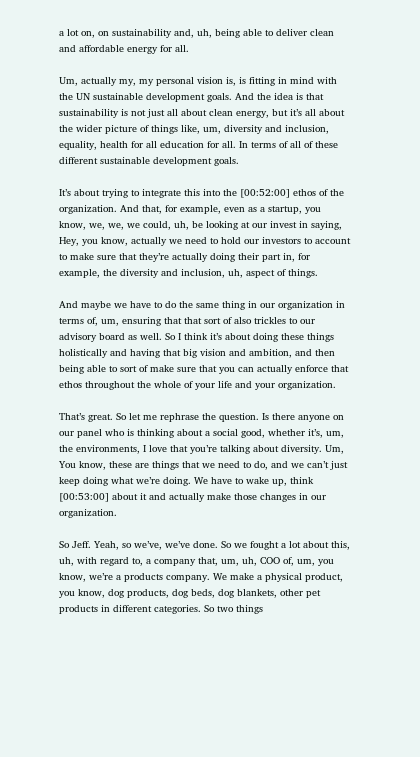a lot on, on sustainability and, uh, being able to deliver clean and affordable energy for all.

Um, actually my, my personal vision is, is fitting in mind with the UN sustainable development goals. And the idea is that sustainability is not just all about clean energy, but it’s all about the wider picture of things like, um, diversity and inclusion, equality, health for all education for all. In terms of all of these different sustainable development goals.

It’s about trying to integrate this into the [00:52:00] ethos of the organization. And that, for example, even as a startup, you know, we, we, we could, uh, be looking at our invest in saying, Hey, you know, actually we need to hold our investors to account to make sure that they’re actually doing their part in, for example, the diversity and inclusion, uh, aspect of things.

And maybe we have to do the same thing in our organization in terms of, um, ensuring that that sort of also trickles to our advisory board as well. So I think it’s about doing these things holistically and having that big vision and ambition, and then being able to sort of make sure that you can actually enforce that ethos throughout the whole of your life and your organization.

That’s great. So let me rephrase the question. Is there anyone on our panel who is thinking about a social good, whether it’s, um, the environments, I love that you’re talking about diversity. Um, You know, these are things that we need to do, and we can’t just keep doing what we’re doing. We have to wake up, think [00:53:00] about it and actually make those changes in our organization.

So Jeff. Yeah, so we’ve, we’ve done. So we fought a lot about this, uh, with regard to, a company that, um, uh, COO of, um, you know, we’re a products company. We make a physical product, you know, dog products, dog beds, dog blankets, other pet products in different categories. So two things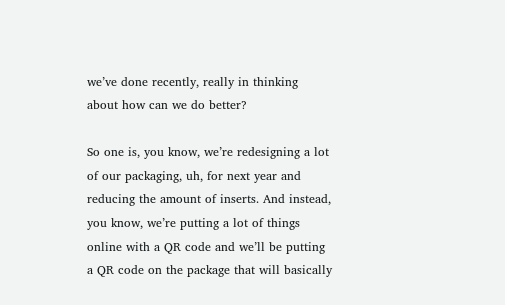we’ve done recently, really in thinking about how can we do better?

So one is, you know, we’re redesigning a lot of our packaging, uh, for next year and reducing the amount of inserts. And instead, you know, we’re putting a lot of things online with a QR code and we’ll be putting a QR code on the package that will basically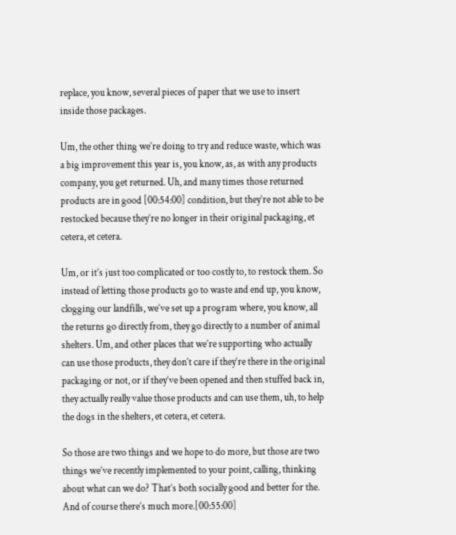replace, you know, several pieces of paper that we use to insert inside those packages.

Um, the other thing we’re doing to try and reduce waste, which was a big improvement this year is, you know, as, as with any products company, you get returned. Uh, and many times those returned products are in good [00:54:00] condition, but they’re not able to be restocked because they’re no longer in their original packaging, et cetera, et cetera.

Um, or it’s just too complicated or too costly to, to restock them. So instead of letting those products go to waste and end up, you know, clogging our landfills, we’ve set up a program where, you know, all the returns go directly from, they go directly to a number of animal shelters. Um, and other places that we’re supporting who actually can use those products, they don’t care if they’re there in the original packaging or not, or if they’ve been opened and then stuffed back in, they actually really value those products and can use them, uh, to help the dogs in the shelters, et cetera, et cetera.

So those are two things and we hope to do more, but those are two things we’ve recently implemented to your point, calling, thinking about what can we do? That’s both socially good and better for the. And of course there’s much more.[00:55:00]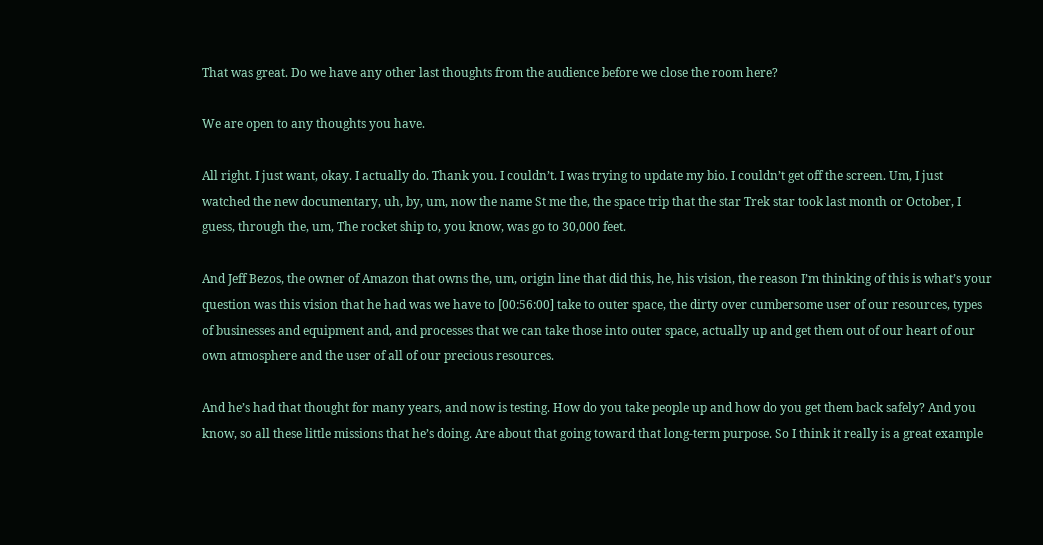That was great. Do we have any other last thoughts from the audience before we close the room here?

We are open to any thoughts you have.

All right. I just want, okay. I actually do. Thank you. I couldn’t. I was trying to update my bio. I couldn’t get off the screen. Um, I just watched the new documentary, uh, by, um, now the name St me the, the space trip that the star Trek star took last month or October, I guess, through the, um, The rocket ship to, you know, was go to 30,000 feet.

And Jeff Bezos, the owner of Amazon that owns the, um, origin line that did this, he, his vision, the reason I’m thinking of this is what’s your question was this vision that he had was we have to [00:56:00] take to outer space, the dirty over cumbersome user of our resources, types of businesses and equipment and, and processes that we can take those into outer space, actually up and get them out of our heart of our own atmosphere and the user of all of our precious resources.

And he’s had that thought for many years, and now is testing. How do you take people up and how do you get them back safely? And you know, so all these little missions that he’s doing. Are about that going toward that long-term purpose. So I think it really is a great example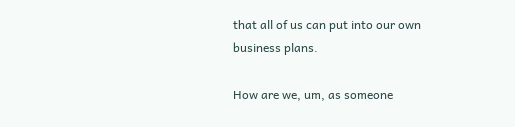that all of us can put into our own business plans.

How are we, um, as someone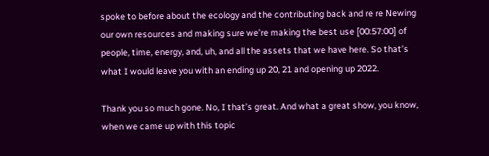spoke to before about the ecology and the contributing back and re re Newing our own resources and making sure we’re making the best use [00:57:00] of people, time, energy, and, uh, and all the assets that we have here. So that’s what I would leave you with an ending up 20, 21 and opening up 2022.

Thank you so much gone. No, I that’s great. And what a great show, you know, when we came up with this topic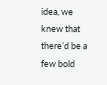idea, we knew that there’d be a few bold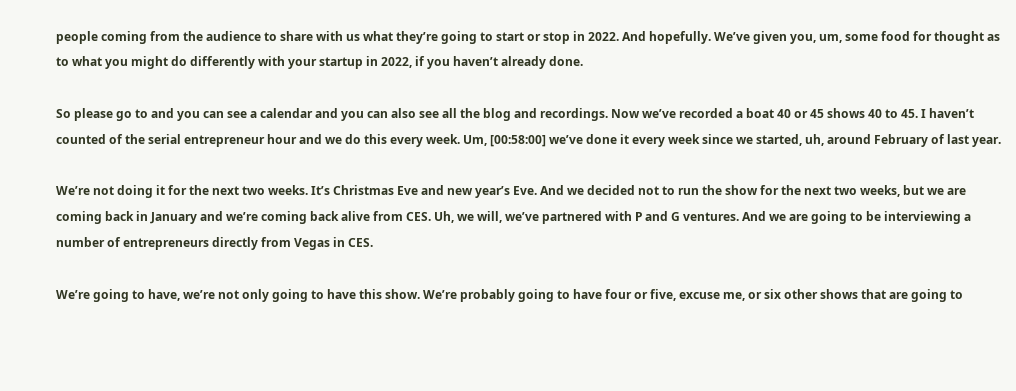people coming from the audience to share with us what they’re going to start or stop in 2022. And hopefully. We’ve given you, um, some food for thought as to what you might do differently with your startup in 2022, if you haven’t already done.

So please go to and you can see a calendar and you can also see all the blog and recordings. Now we’ve recorded a boat 40 or 45 shows 40 to 45. I haven’t counted of the serial entrepreneur hour and we do this every week. Um, [00:58:00] we’ve done it every week since we started, uh, around February of last year.

We’re not doing it for the next two weeks. It’s Christmas Eve and new year’s Eve. And we decided not to run the show for the next two weeks, but we are coming back in January and we’re coming back alive from CES. Uh, we will, we’ve partnered with P and G ventures. And we are going to be interviewing a number of entrepreneurs directly from Vegas in CES.

We’re going to have, we’re not only going to have this show. We’re probably going to have four or five, excuse me, or six other shows that are going to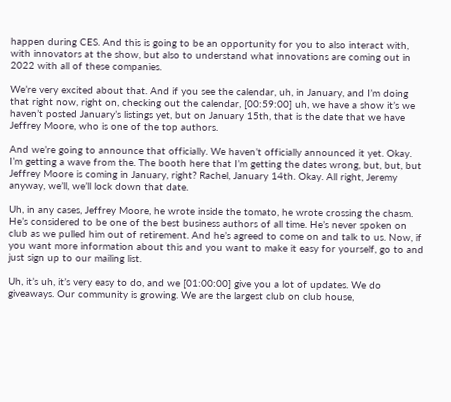happen during CES. And this is going to be an opportunity for you to also interact with, with innovators at the show, but also to understand what innovations are coming out in 2022 with all of these companies.

We’re very excited about that. And if you see the calendar, uh, in January, and I’m doing that right now, right on, checking out the calendar, [00:59:00] uh, we have a show it’s we haven’t posted January’s listings yet, but on January 15th, that is the date that we have Jeffrey Moore, who is one of the top authors.

And we’re going to announce that officially. We haven’t officially announced it yet. Okay. I’m getting a wave from the. The booth here that I’m getting the dates wrong, but, but, but Jeffrey Moore is coming in January, right? Rachel, January 14th. Okay. All right, Jeremy anyway, we’ll, we’ll lock down that date.

Uh, in any cases, Jeffrey Moore, he wrote inside the tomato, he wrote crossing the chasm. He’s considered to be one of the best business authors of all time. He’s never spoken on club as we pulled him out of retirement. And he’s agreed to come on and talk to us. Now, if you want more information about this and you want to make it easy for yourself, go to and just sign up to our mailing list.

Uh, it’s uh, it’s very easy to do, and we [01:00:00] give you a lot of updates. We do giveaways. Our community is growing. We are the largest club on club house,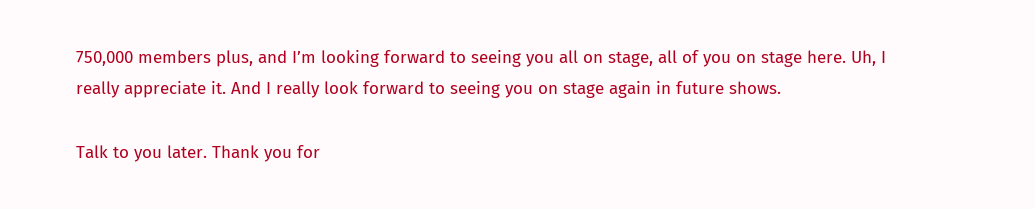750,000 members plus, and I’m looking forward to seeing you all on stage, all of you on stage here. Uh, I really appreciate it. And I really look forward to seeing you on stage again in future shows.

Talk to you later. Thank you for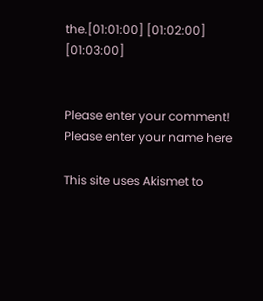the.[01:01:00] [01:02:00] [01:03:00]


Please enter your comment!
Please enter your name here

This site uses Akismet to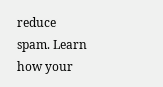reduce spam. Learn how your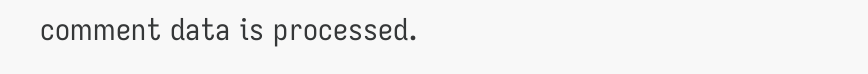comment data is processed.